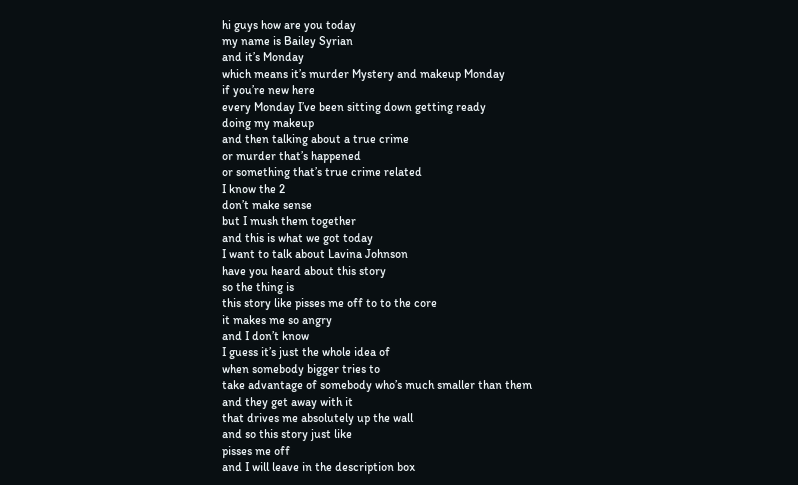hi guys how are you today
my name is Bailey Syrian
and it’s Monday
which means it’s murder Mystery and makeup Monday
if you’re new here
every Monday I’ve been sitting down getting ready
doing my makeup
and then talking about a true crime
or murder that’s happened
or something that’s true crime related
I know the 2
don’t make sense
but I mush them together
and this is what we got today
I want to talk about Lavina Johnson
have you heard about this story
so the thing is
this story like pisses me off to to the core
it makes me so angry
and I don’t know
I guess it’s just the whole idea of
when somebody bigger tries to
take advantage of somebody who’s much smaller than them
and they get away with it
that drives me absolutely up the wall
and so this story just like
pisses me off
and I will leave in the description box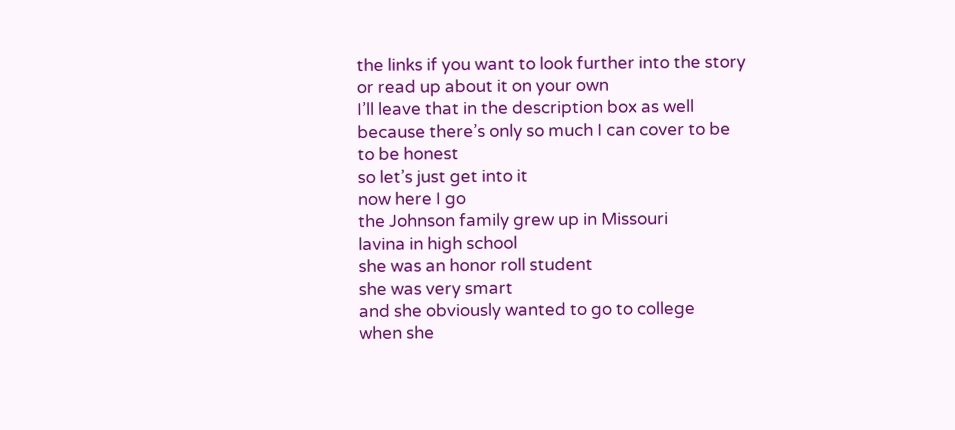the links if you want to look further into the story
or read up about it on your own
I’ll leave that in the description box as well
because there’s only so much I can cover to be
to be honest
so let’s just get into it
now here I go
the Johnson family grew up in Missouri
lavina in high school
she was an honor roll student
she was very smart
and she obviously wanted to go to college
when she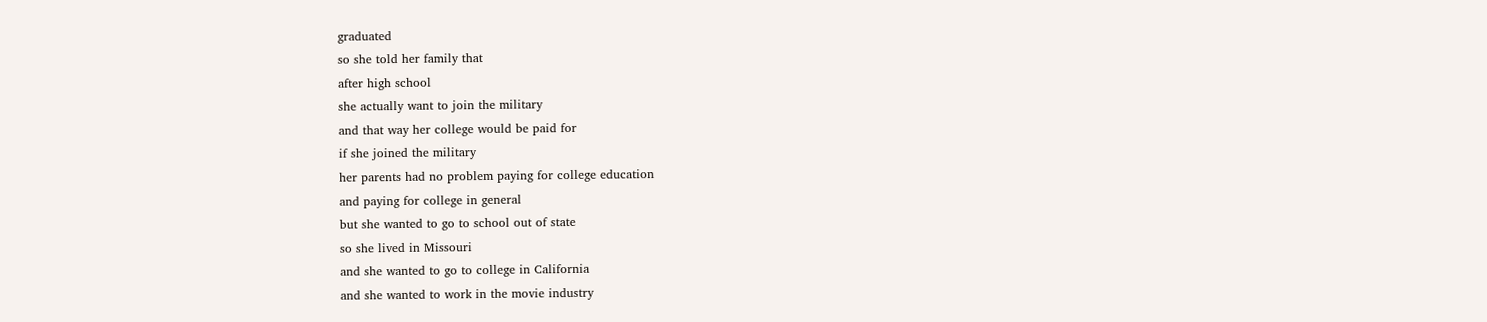graduated
so she told her family that
after high school
she actually want to join the military
and that way her college would be paid for
if she joined the military
her parents had no problem paying for college education
and paying for college in general
but she wanted to go to school out of state
so she lived in Missouri
and she wanted to go to college in California
and she wanted to work in the movie industry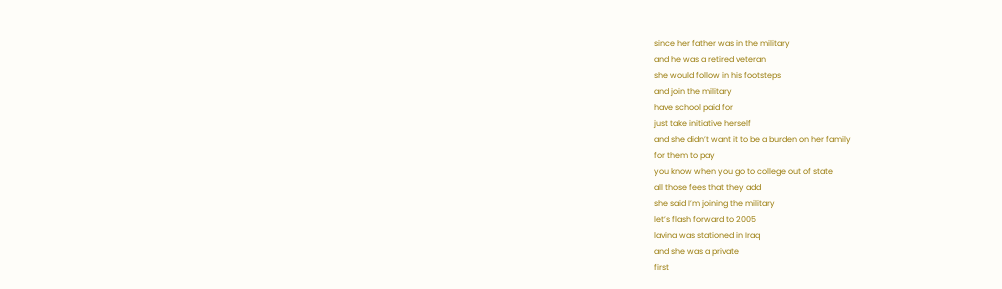since her father was in the military
and he was a retired veteran
she would follow in his footsteps
and join the military
have school paid for
just take initiative herself
and she didn’t want it to be a burden on her family
for them to pay
you know when you go to college out of state
all those fees that they add
she said I’m joining the military
let’s flash forward to 2005
lavina was stationed in Iraq
and she was a private
first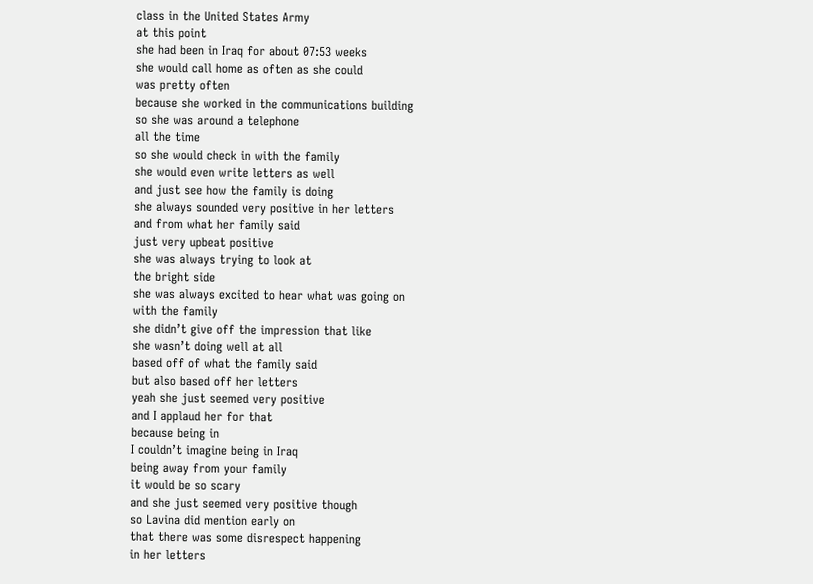class in the United States Army
at this point
she had been in Iraq for about 07:53 weeks
she would call home as often as she could
was pretty often
because she worked in the communications building
so she was around a telephone
all the time
so she would check in with the family
she would even write letters as well
and just see how the family is doing
she always sounded very positive in her letters
and from what her family said
just very upbeat positive
she was always trying to look at
the bright side
she was always excited to hear what was going on
with the family
she didn’t give off the impression that like
she wasn’t doing well at all
based off of what the family said
but also based off her letters
yeah she just seemed very positive
and I applaud her for that
because being in
I couldn’t imagine being in Iraq
being away from your family
it would be so scary
and she just seemed very positive though
so Lavina did mention early on
that there was some disrespect happening
in her letters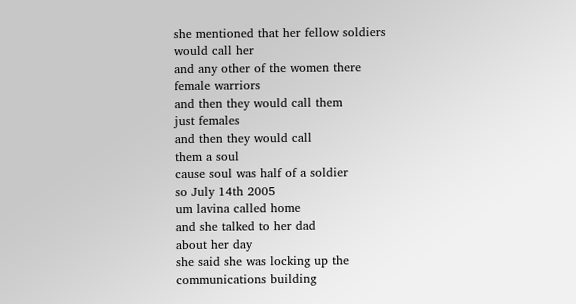she mentioned that her fellow soldiers would call her
and any other of the women there
female warriors
and then they would call them
just females
and then they would call
them a soul
cause soul was half of a soldier
so July 14th 2005
um lavina called home
and she talked to her dad
about her day
she said she was locking up the communications building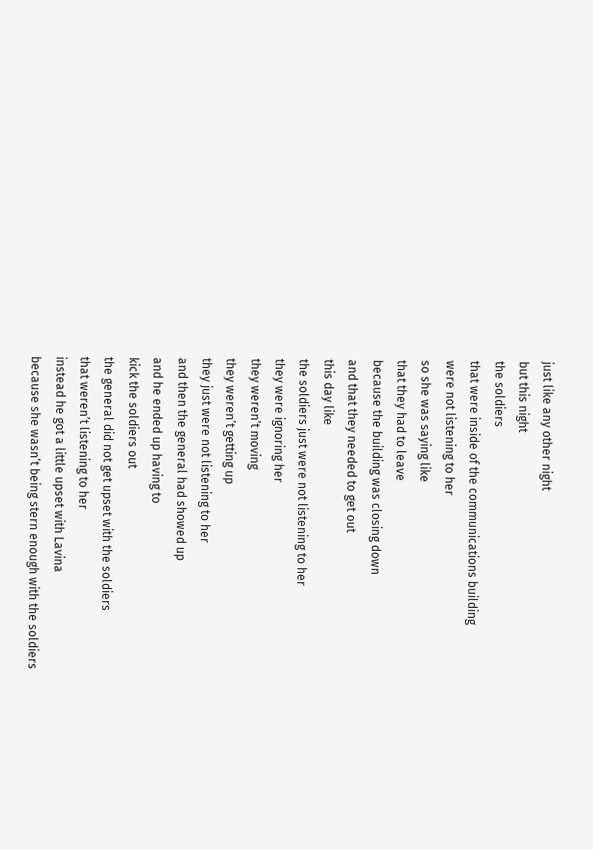just like any other night
but this night
the soldiers
that were inside of the communications building
were not listening to her
so she was saying like
that they had to leave
because the building was closing down
and that they needed to get out
this day like
the soldiers just were not listening to her
they were ignoring her
they weren’t moving
they weren’t getting up
they just were not listening to her
and then the general had showed up
and he ended up having to
kick the soldiers out
the general did not get upset with the soldiers
that weren’t listening to her
instead he got a little upset with Lavina
because she wasn’t being stern enough with the soldiers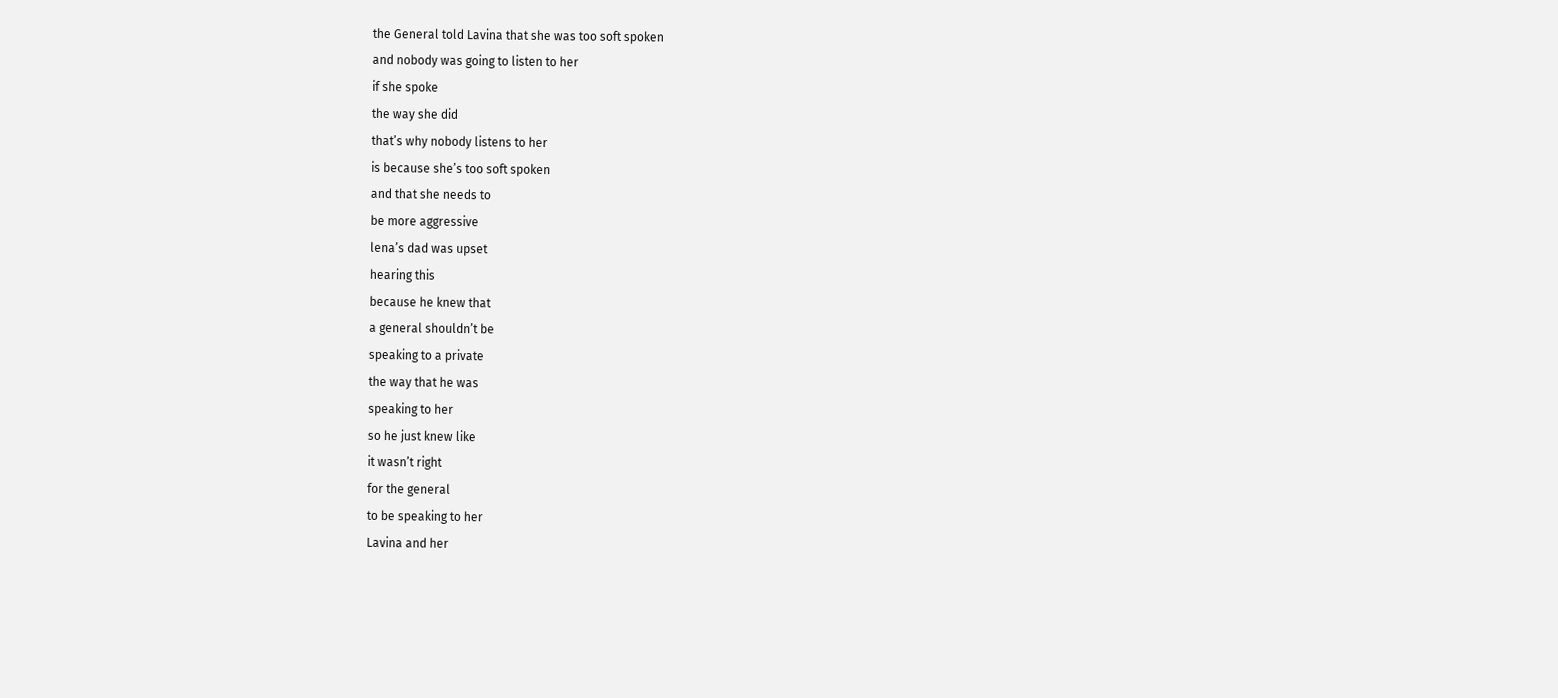the General told Lavina that she was too soft spoken
and nobody was going to listen to her
if she spoke
the way she did
that’s why nobody listens to her
is because she’s too soft spoken
and that she needs to
be more aggressive
lena’s dad was upset
hearing this
because he knew that
a general shouldn’t be
speaking to a private
the way that he was
speaking to her
so he just knew like
it wasn’t right
for the general
to be speaking to her
Lavina and her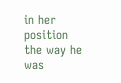in her position
the way he was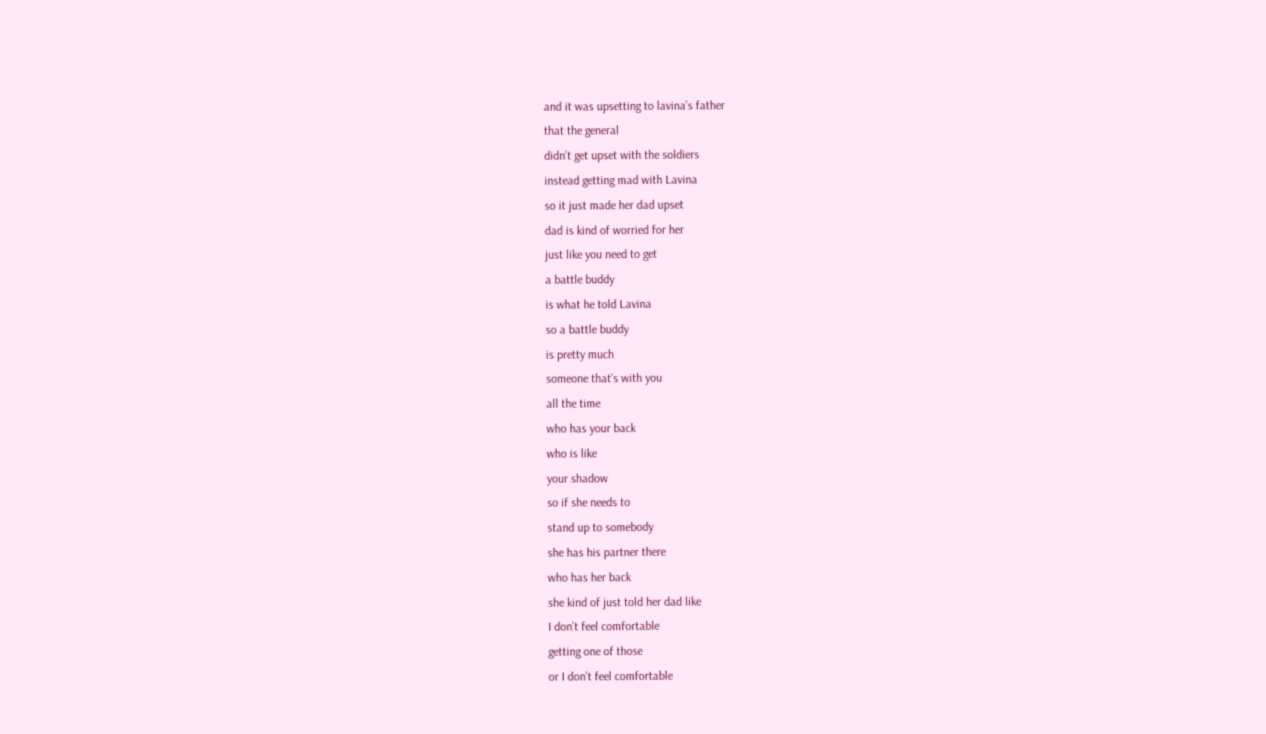and it was upsetting to lavina’s father
that the general
didn’t get upset with the soldiers
instead getting mad with Lavina
so it just made her dad upset
dad is kind of worried for her
just like you need to get
a battle buddy
is what he told Lavina
so a battle buddy
is pretty much
someone that’s with you
all the time
who has your back
who is like
your shadow
so if she needs to
stand up to somebody
she has his partner there
who has her back
she kind of just told her dad like
I don’t feel comfortable
getting one of those
or I don’t feel comfortable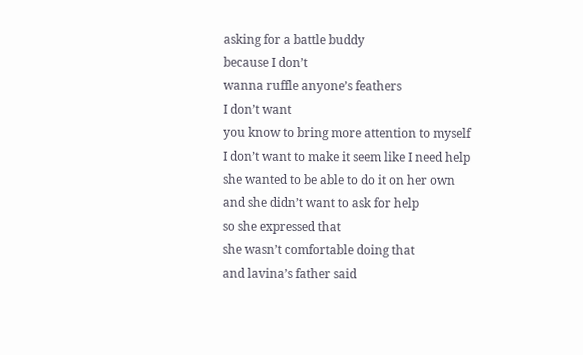asking for a battle buddy
because I don’t
wanna ruffle anyone’s feathers
I don’t want
you know to bring more attention to myself
I don’t want to make it seem like I need help
she wanted to be able to do it on her own
and she didn’t want to ask for help
so she expressed that
she wasn’t comfortable doing that
and lavina’s father said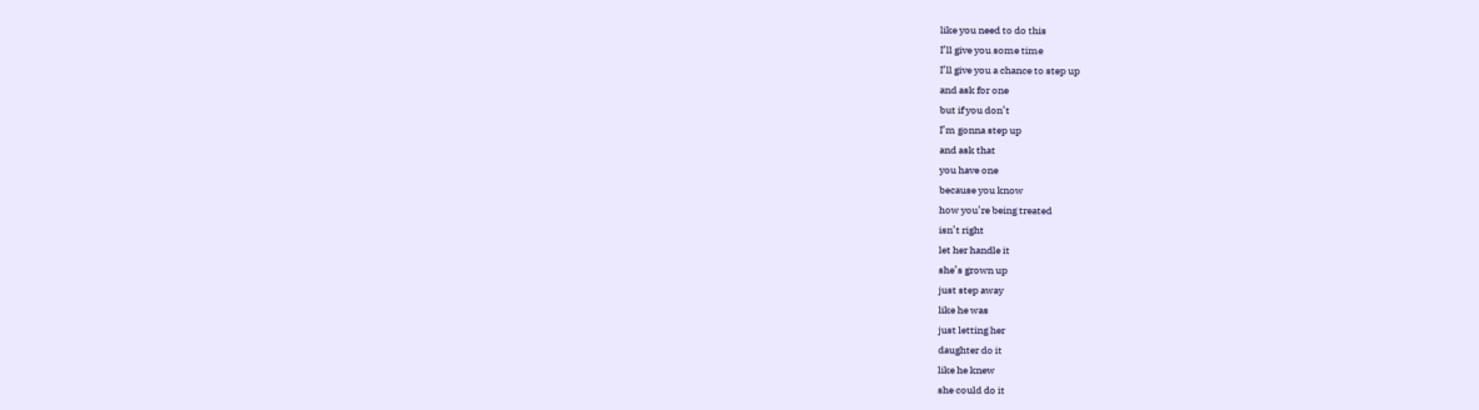like you need to do this
I’ll give you some time
I’ll give you a chance to step up
and ask for one
but if you don’t
I’m gonna step up
and ask that
you have one
because you know
how you’re being treated
isn’t right
let her handle it
she’s grown up
just step away
like he was
just letting her
daughter do it
like he knew
she could do it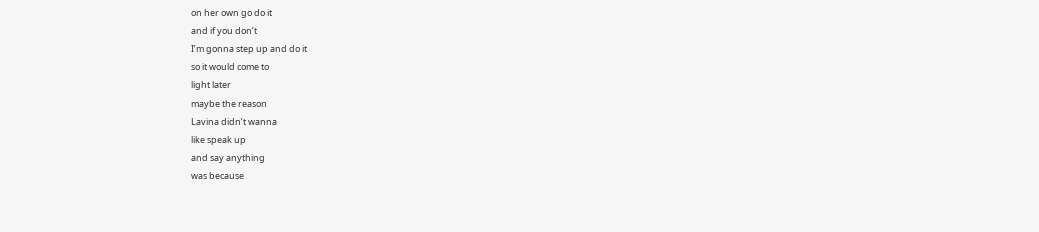on her own go do it
and if you don’t
I’m gonna step up and do it
so it would come to
light later
maybe the reason
Lavina didn’t wanna
like speak up
and say anything
was because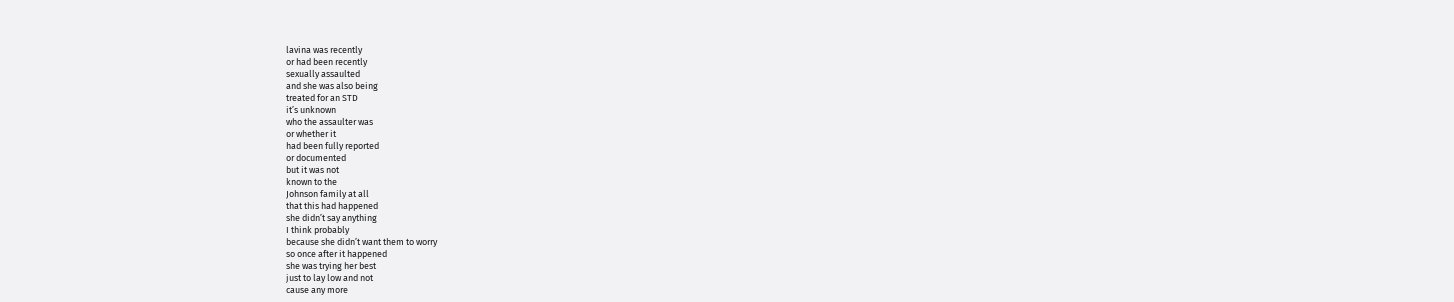lavina was recently
or had been recently
sexually assaulted
and she was also being
treated for an STD
it’s unknown
who the assaulter was
or whether it
had been fully reported
or documented
but it was not
known to the
Johnson family at all
that this had happened
she didn’t say anything
I think probably
because she didn’t want them to worry
so once after it happened
she was trying her best
just to lay low and not
cause any more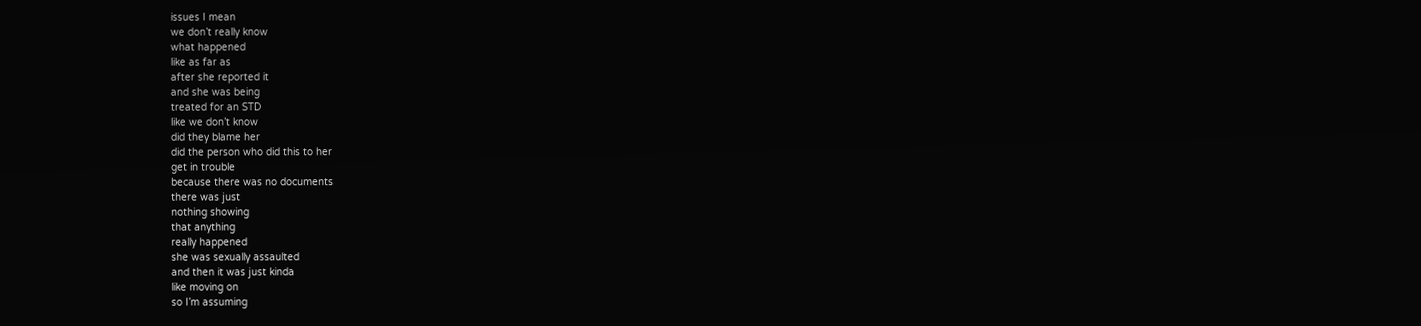issues I mean
we don’t really know
what happened
like as far as
after she reported it
and she was being
treated for an STD
like we don’t know
did they blame her
did the person who did this to her
get in trouble
because there was no documents
there was just
nothing showing
that anything
really happened
she was sexually assaulted
and then it was just kinda
like moving on
so I’m assuming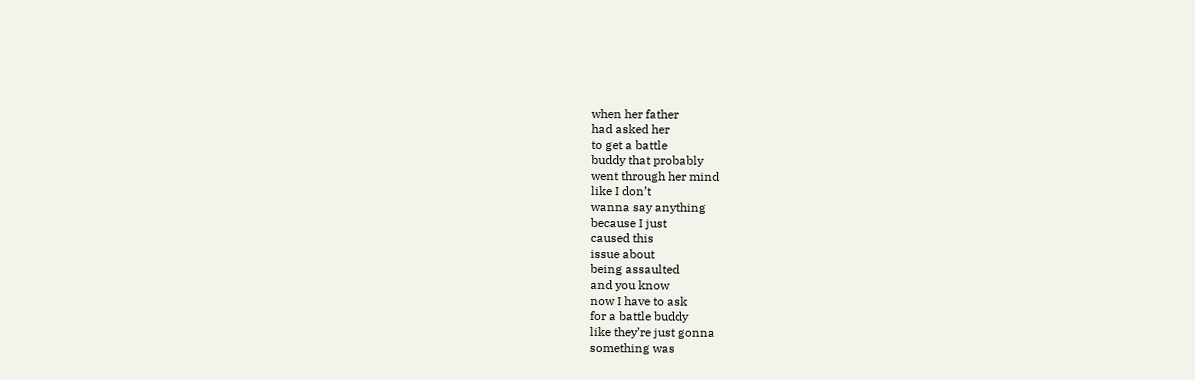when her father
had asked her
to get a battle
buddy that probably
went through her mind
like I don’t
wanna say anything
because I just
caused this
issue about
being assaulted
and you know
now I have to ask
for a battle buddy
like they’re just gonna
something was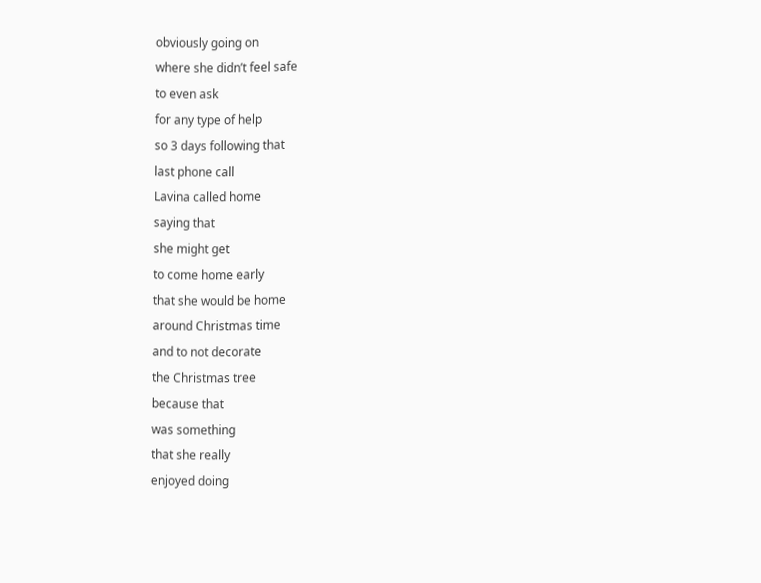obviously going on
where she didn’t feel safe
to even ask
for any type of help
so 3 days following that
last phone call
Lavina called home
saying that
she might get
to come home early
that she would be home
around Christmas time
and to not decorate
the Christmas tree
because that
was something
that she really
enjoyed doing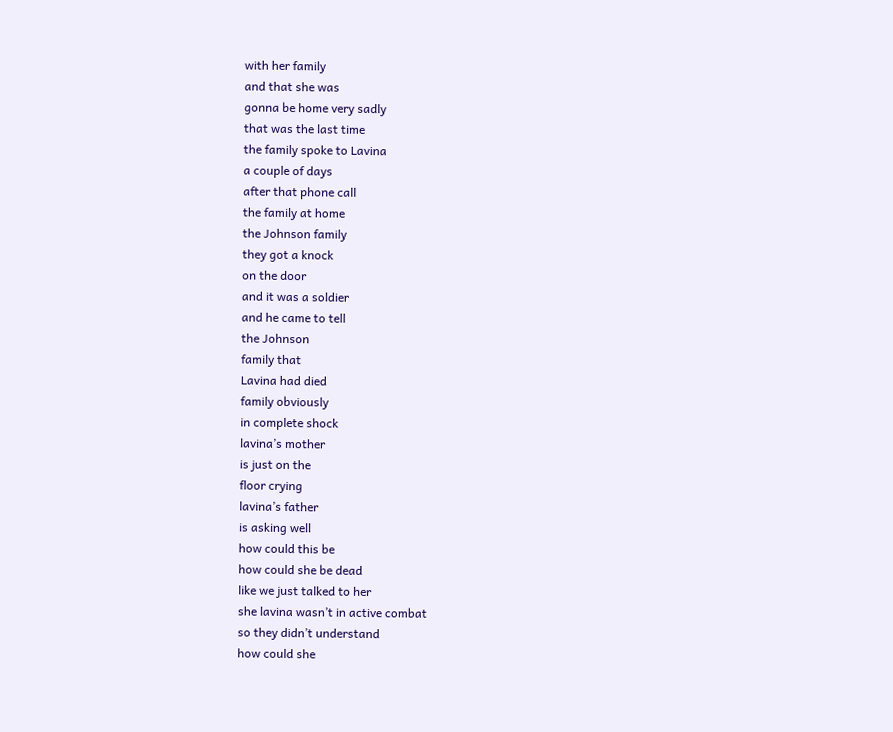with her family
and that she was
gonna be home very sadly
that was the last time
the family spoke to Lavina
a couple of days
after that phone call
the family at home
the Johnson family
they got a knock
on the door
and it was a soldier
and he came to tell
the Johnson
family that
Lavina had died
family obviously
in complete shock
lavina’s mother
is just on the
floor crying
lavina’s father
is asking well
how could this be
how could she be dead
like we just talked to her
she lavina wasn’t in active combat
so they didn’t understand
how could she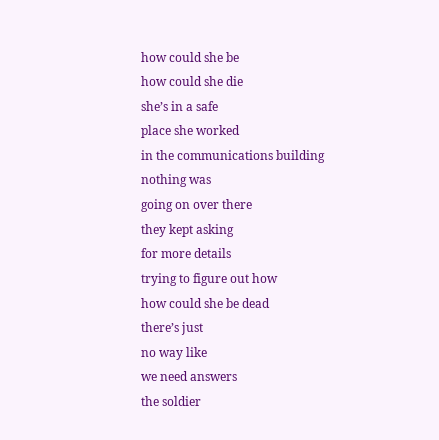how could she be
how could she die
she’s in a safe
place she worked
in the communications building
nothing was
going on over there
they kept asking
for more details
trying to figure out how
how could she be dead
there’s just
no way like
we need answers
the soldier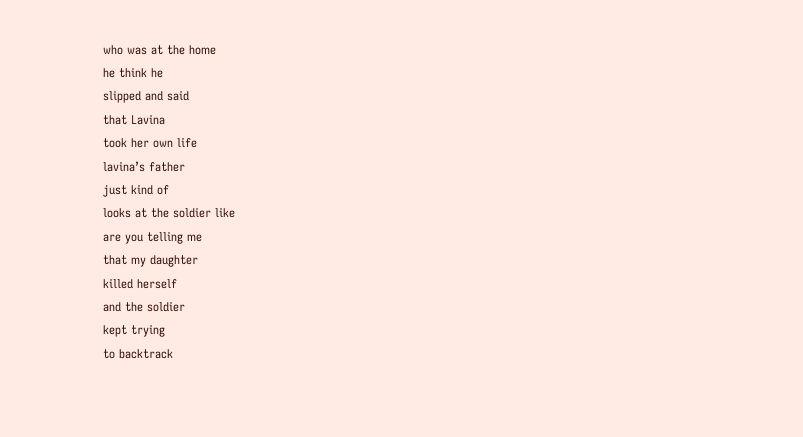who was at the home
he think he
slipped and said
that Lavina
took her own life
lavina’s father
just kind of
looks at the soldier like
are you telling me
that my daughter
killed herself
and the soldier
kept trying
to backtrack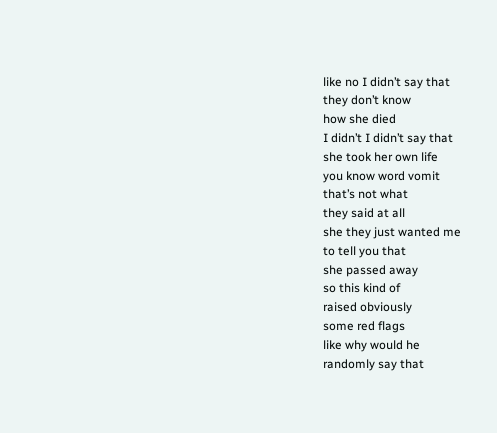like no I didn’t say that
they don’t know
how she died
I didn’t I didn’t say that
she took her own life
you know word vomit
that’s not what
they said at all
she they just wanted me
to tell you that
she passed away
so this kind of
raised obviously
some red flags
like why would he
randomly say that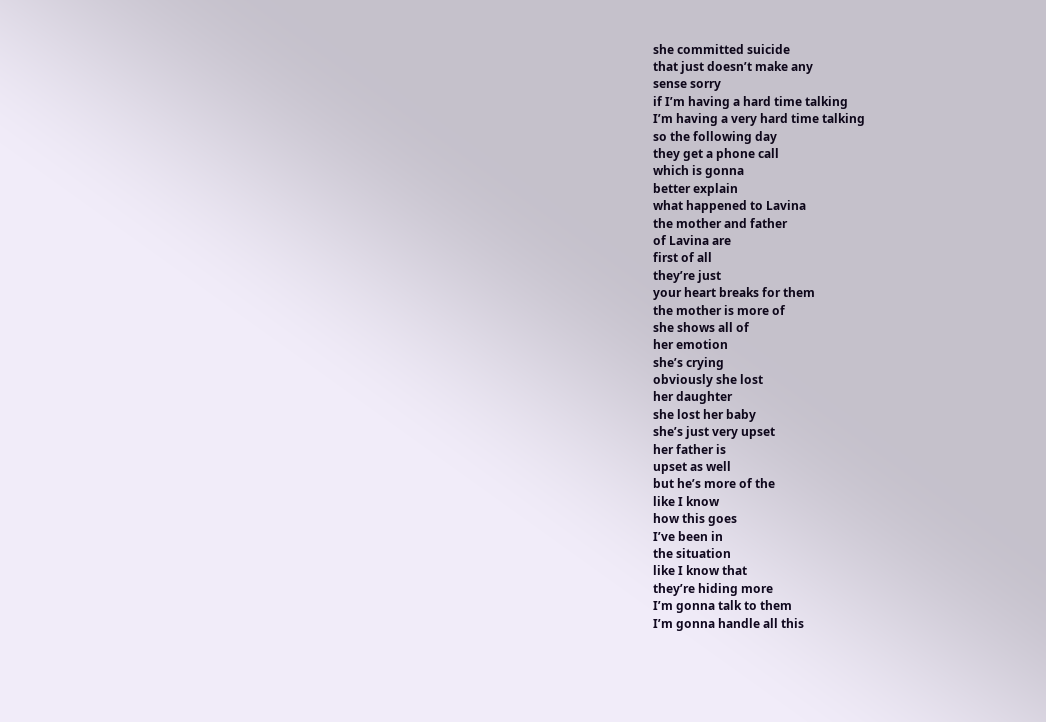she committed suicide
that just doesn’t make any
sense sorry
if I’m having a hard time talking
I’m having a very hard time talking
so the following day
they get a phone call
which is gonna
better explain
what happened to Lavina
the mother and father
of Lavina are
first of all
they’re just
your heart breaks for them
the mother is more of
she shows all of
her emotion
she’s crying
obviously she lost
her daughter
she lost her baby
she’s just very upset
her father is
upset as well
but he’s more of the
like I know
how this goes
I’ve been in
the situation
like I know that
they’re hiding more
I’m gonna talk to them
I’m gonna handle all this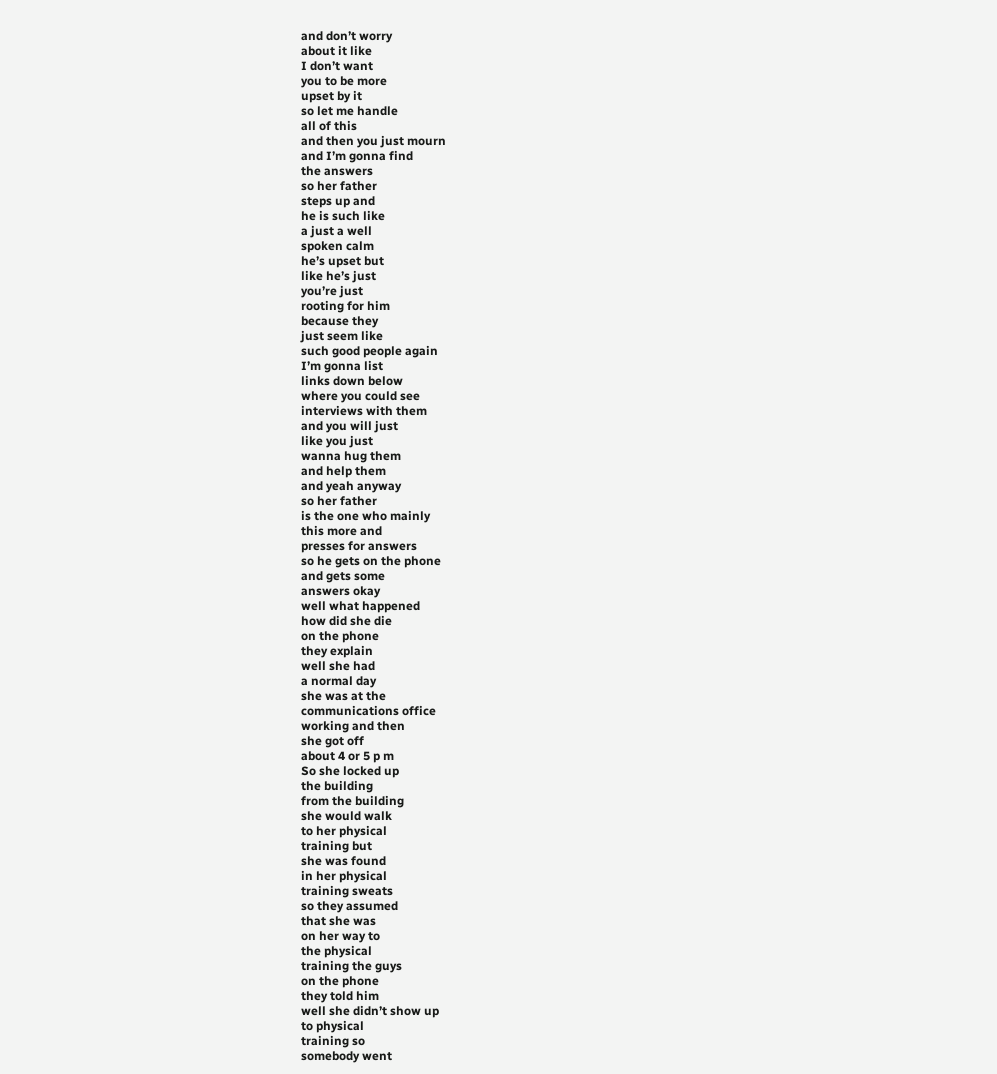and don’t worry
about it like
I don’t want
you to be more
upset by it
so let me handle
all of this
and then you just mourn
and I’m gonna find
the answers
so her father
steps up and
he is such like
a just a well
spoken calm
he’s upset but
like he’s just
you’re just
rooting for him
because they
just seem like
such good people again
I’m gonna list
links down below
where you could see
interviews with them
and you will just
like you just
wanna hug them
and help them
and yeah anyway
so her father
is the one who mainly
this more and
presses for answers
so he gets on the phone
and gets some
answers okay
well what happened
how did she die
on the phone
they explain
well she had
a normal day
she was at the
communications office
working and then
she got off
about 4 or 5 p m
So she locked up
the building
from the building
she would walk
to her physical
training but
she was found
in her physical
training sweats
so they assumed
that she was
on her way to
the physical
training the guys
on the phone
they told him
well she didn’t show up
to physical
training so
somebody went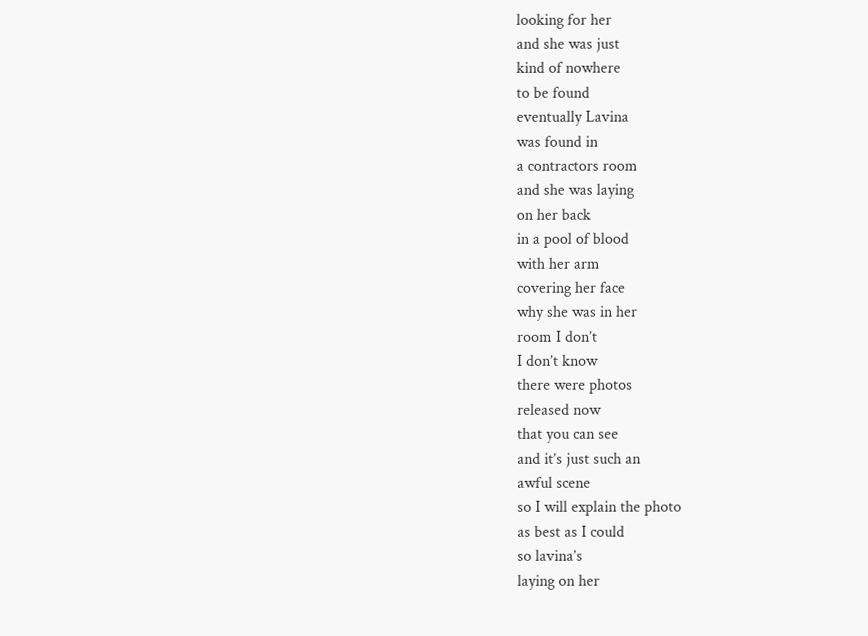looking for her
and she was just
kind of nowhere
to be found
eventually Lavina
was found in
a contractors room
and she was laying
on her back
in a pool of blood
with her arm
covering her face
why she was in her
room I don’t
I don’t know
there were photos
released now
that you can see
and it’s just such an
awful scene
so I will explain the photo
as best as I could
so lavina’s
laying on her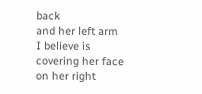back
and her left arm
I believe is
covering her face
on her right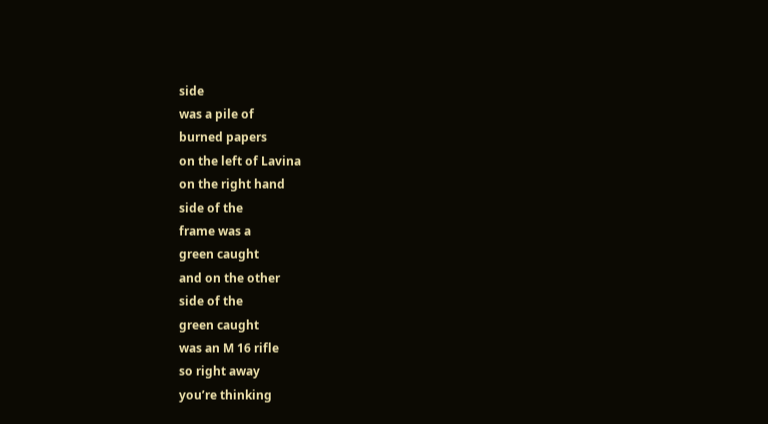side
was a pile of
burned papers
on the left of Lavina
on the right hand
side of the
frame was a
green caught
and on the other
side of the
green caught
was an M 16 rifle
so right away
you’re thinking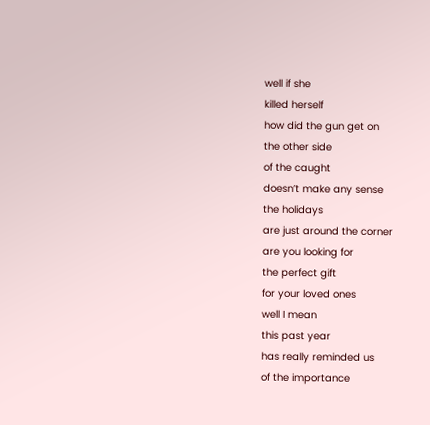well if she
killed herself
how did the gun get on
the other side
of the caught
doesn’t make any sense
the holidays
are just around the corner
are you looking for
the perfect gift
for your loved ones
well I mean
this past year
has really reminded us
of the importance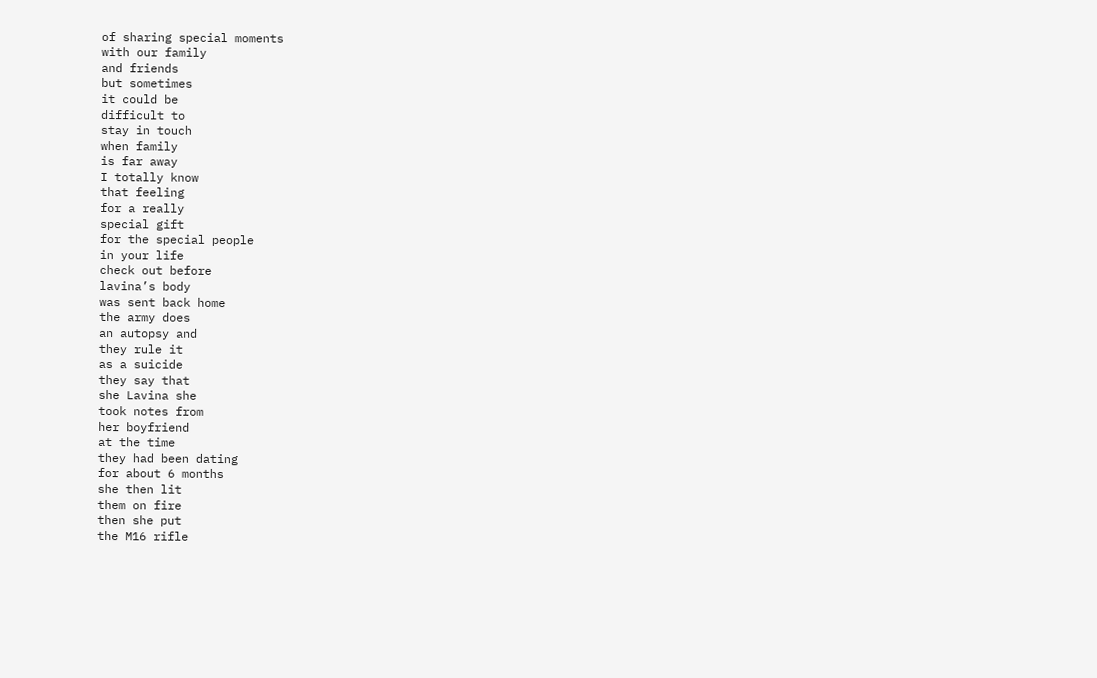of sharing special moments
with our family
and friends
but sometimes
it could be
difficult to
stay in touch
when family
is far away
I totally know
that feeling
for a really
special gift
for the special people
in your life
check out before
lavina’s body
was sent back home
the army does
an autopsy and
they rule it
as a suicide
they say that
she Lavina she
took notes from
her boyfriend
at the time
they had been dating
for about 6 months
she then lit
them on fire
then she put
the M16 rifle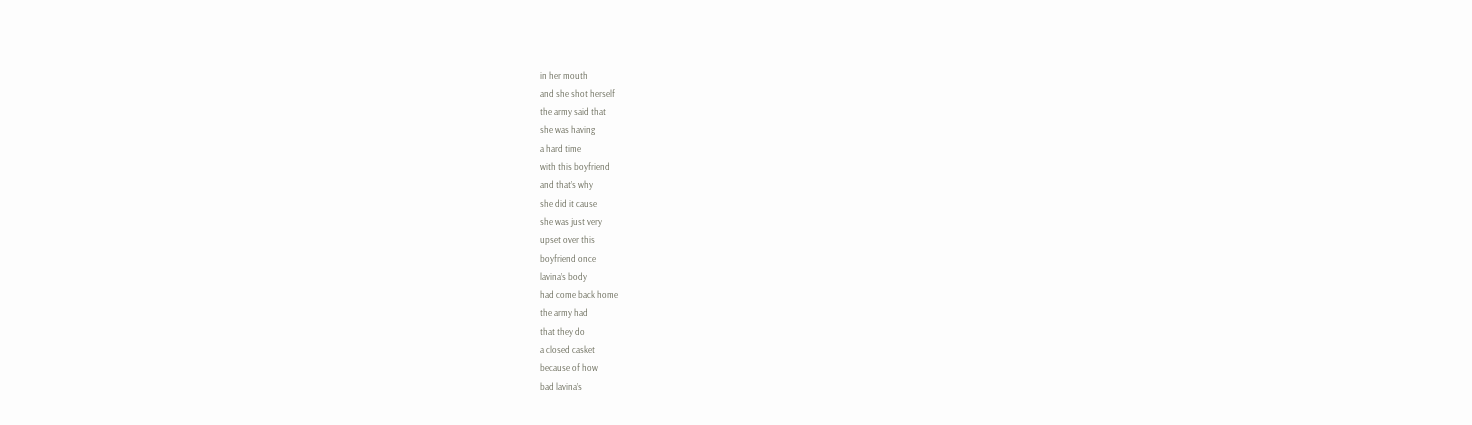in her mouth
and she shot herself
the army said that
she was having
a hard time
with this boyfriend
and that’s why
she did it cause
she was just very
upset over this
boyfriend once
lavina’s body
had come back home
the army had
that they do
a closed casket
because of how
bad lavina’s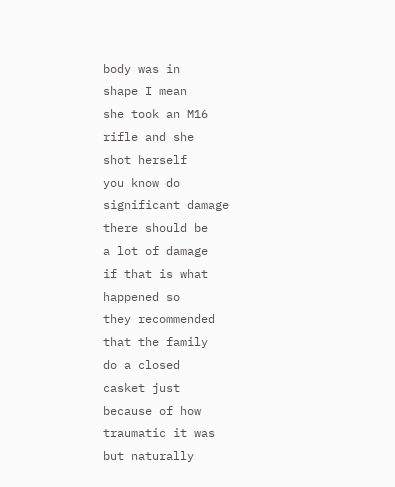body was in
shape I mean
she took an M16
rifle and she
shot herself
you know do
significant damage
there should be
a lot of damage
if that is what
happened so
they recommended
that the family
do a closed
casket just
because of how
traumatic it was
but naturally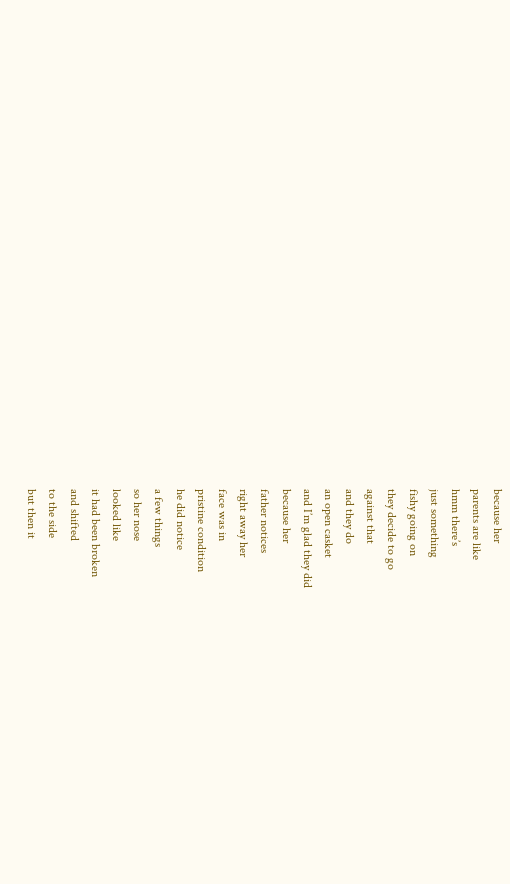because her
parents are like
hmm there’s
just something
fishy going on
they decide to go
against that
and they do
an open casket
and I’m glad they did
because her
father notices
right away her
face was in
pristine condition
he did notice
a few things
so her nose
looked like
it had been broken
and shifted
to the side
but then it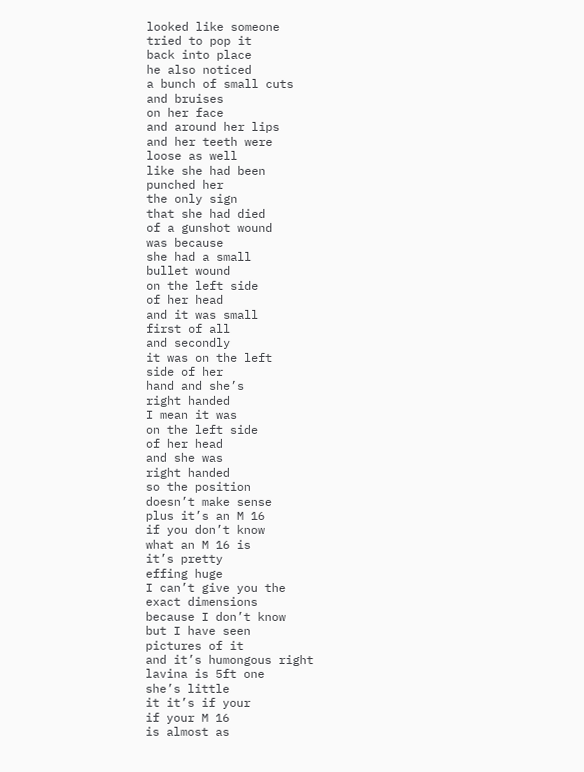looked like someone
tried to pop it
back into place
he also noticed
a bunch of small cuts
and bruises
on her face
and around her lips
and her teeth were
loose as well
like she had been
punched her
the only sign
that she had died
of a gunshot wound
was because
she had a small
bullet wound
on the left side
of her head
and it was small
first of all
and secondly
it was on the left
side of her
hand and she’s
right handed
I mean it was
on the left side
of her head
and she was
right handed
so the position
doesn’t make sense
plus it’s an M 16
if you don’t know
what an M 16 is
it’s pretty
effing huge
I can’t give you the
exact dimensions
because I don’t know
but I have seen
pictures of it
and it’s humongous right
lavina is 5ft one
she’s little
it it’s if your
if your M 16
is almost as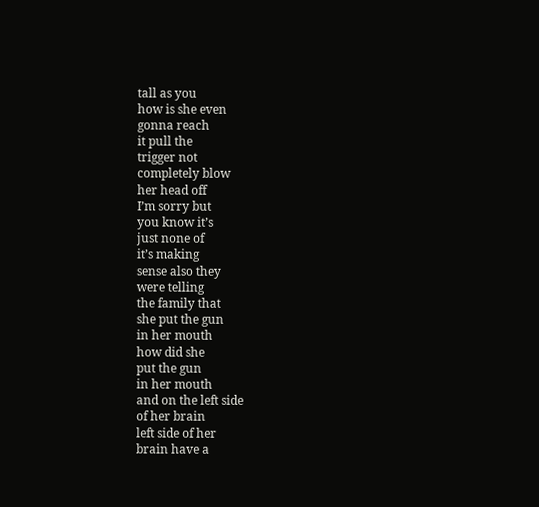tall as you
how is she even
gonna reach
it pull the
trigger not
completely blow
her head off
I’m sorry but
you know it’s
just none of
it’s making
sense also they
were telling
the family that
she put the gun
in her mouth
how did she
put the gun
in her mouth
and on the left side
of her brain
left side of her
brain have a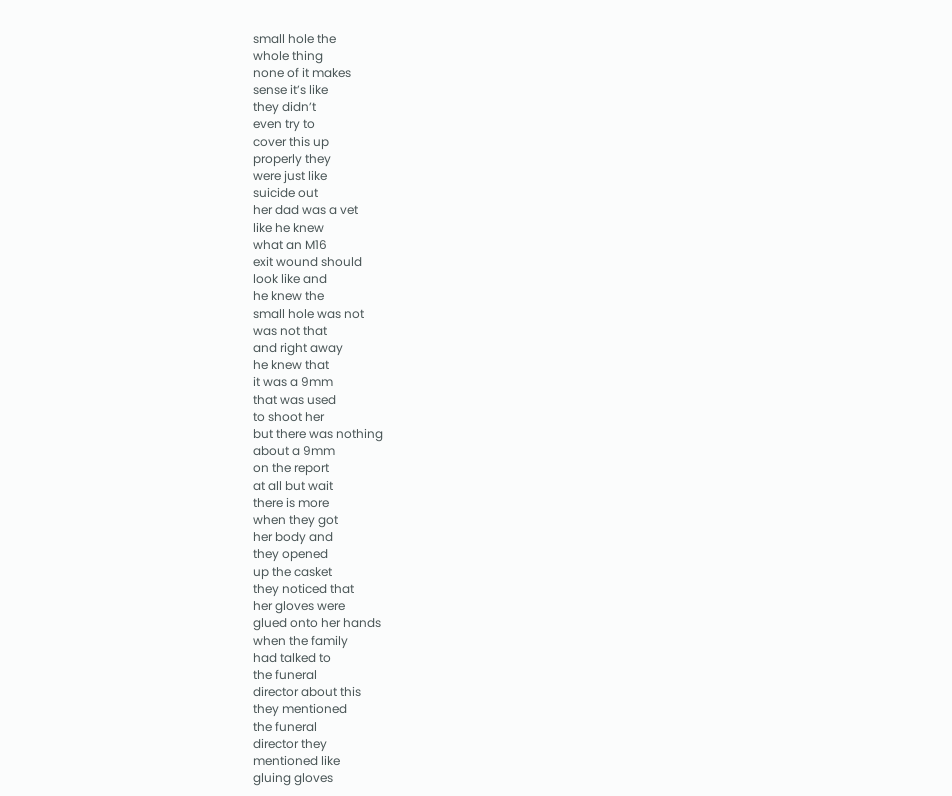small hole the
whole thing
none of it makes
sense it’s like
they didn’t
even try to
cover this up
properly they
were just like
suicide out
her dad was a vet
like he knew
what an M16
exit wound should
look like and
he knew the
small hole was not
was not that
and right away
he knew that
it was a 9mm
that was used
to shoot her
but there was nothing
about a 9mm
on the report
at all but wait
there is more
when they got
her body and
they opened
up the casket
they noticed that
her gloves were
glued onto her hands
when the family
had talked to
the funeral
director about this
they mentioned
the funeral
director they
mentioned like
gluing gloves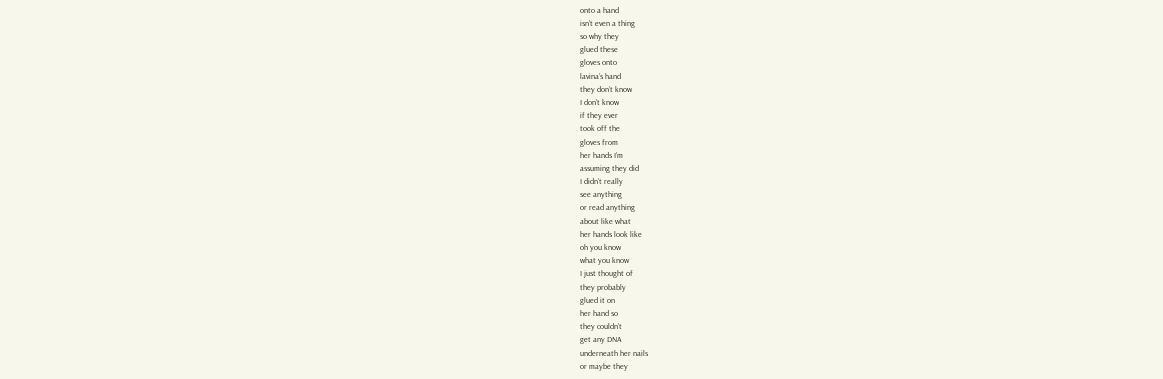onto a hand
isn’t even a thing
so why they
glued these
gloves onto
lavina’s hand
they don’t know
I don’t know
if they ever
took off the
gloves from
her hands I’m
assuming they did
I didn’t really
see anything
or read anything
about like what
her hands look like
oh you know
what you know
I just thought of
they probably
glued it on
her hand so
they couldn’t
get any DNA
underneath her nails
or maybe they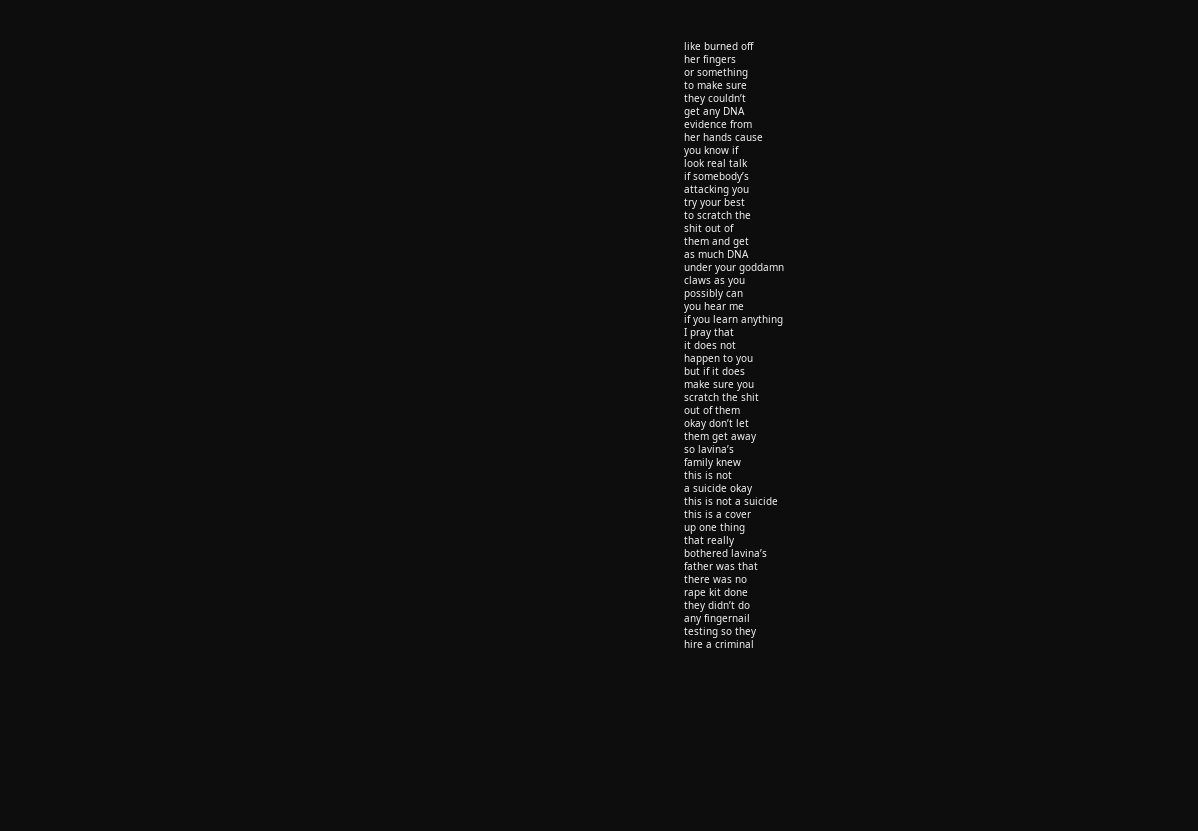like burned off
her fingers
or something
to make sure
they couldn’t
get any DNA
evidence from
her hands cause
you know if
look real talk
if somebody’s
attacking you
try your best
to scratch the
shit out of
them and get
as much DNA
under your goddamn
claws as you
possibly can
you hear me
if you learn anything
I pray that
it does not
happen to you
but if it does
make sure you
scratch the shit
out of them
okay don’t let
them get away
so lavina’s
family knew
this is not
a suicide okay
this is not a suicide
this is a cover
up one thing
that really
bothered lavina’s
father was that
there was no
rape kit done
they didn’t do
any fingernail
testing so they
hire a criminal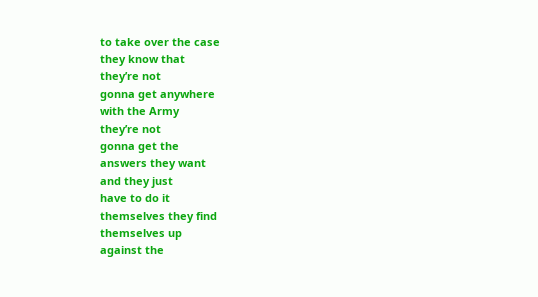to take over the case
they know that
they’re not
gonna get anywhere
with the Army
they’re not
gonna get the
answers they want
and they just
have to do it
themselves they find
themselves up
against the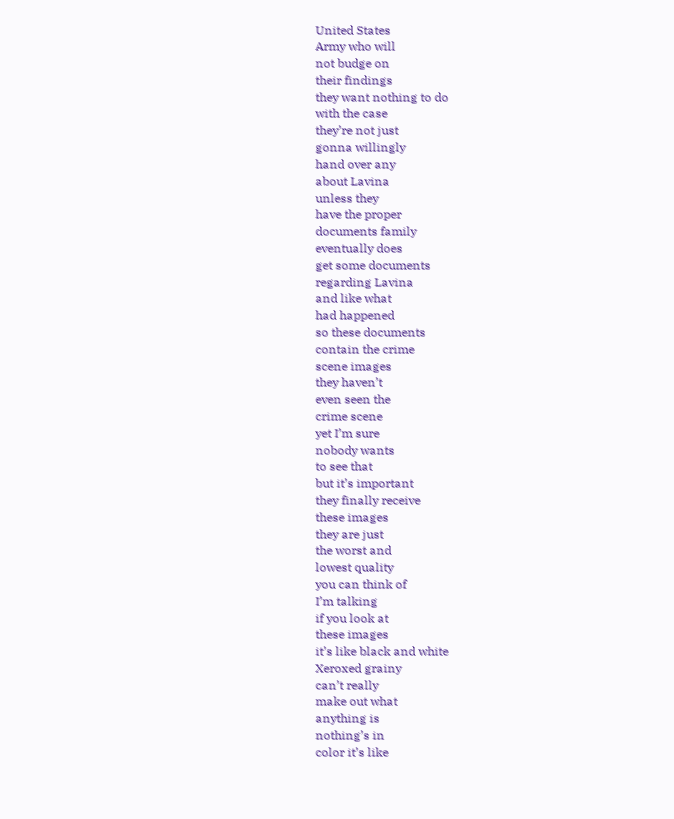United States
Army who will
not budge on
their findings
they want nothing to do
with the case
they’re not just
gonna willingly
hand over any
about Lavina
unless they
have the proper
documents family
eventually does
get some documents
regarding Lavina
and like what
had happened
so these documents
contain the crime
scene images
they haven’t
even seen the
crime scene
yet I’m sure
nobody wants
to see that
but it’s important
they finally receive
these images
they are just
the worst and
lowest quality
you can think of
I’m talking
if you look at
these images
it’s like black and white
Xeroxed grainy
can’t really
make out what
anything is
nothing’s in
color it’s like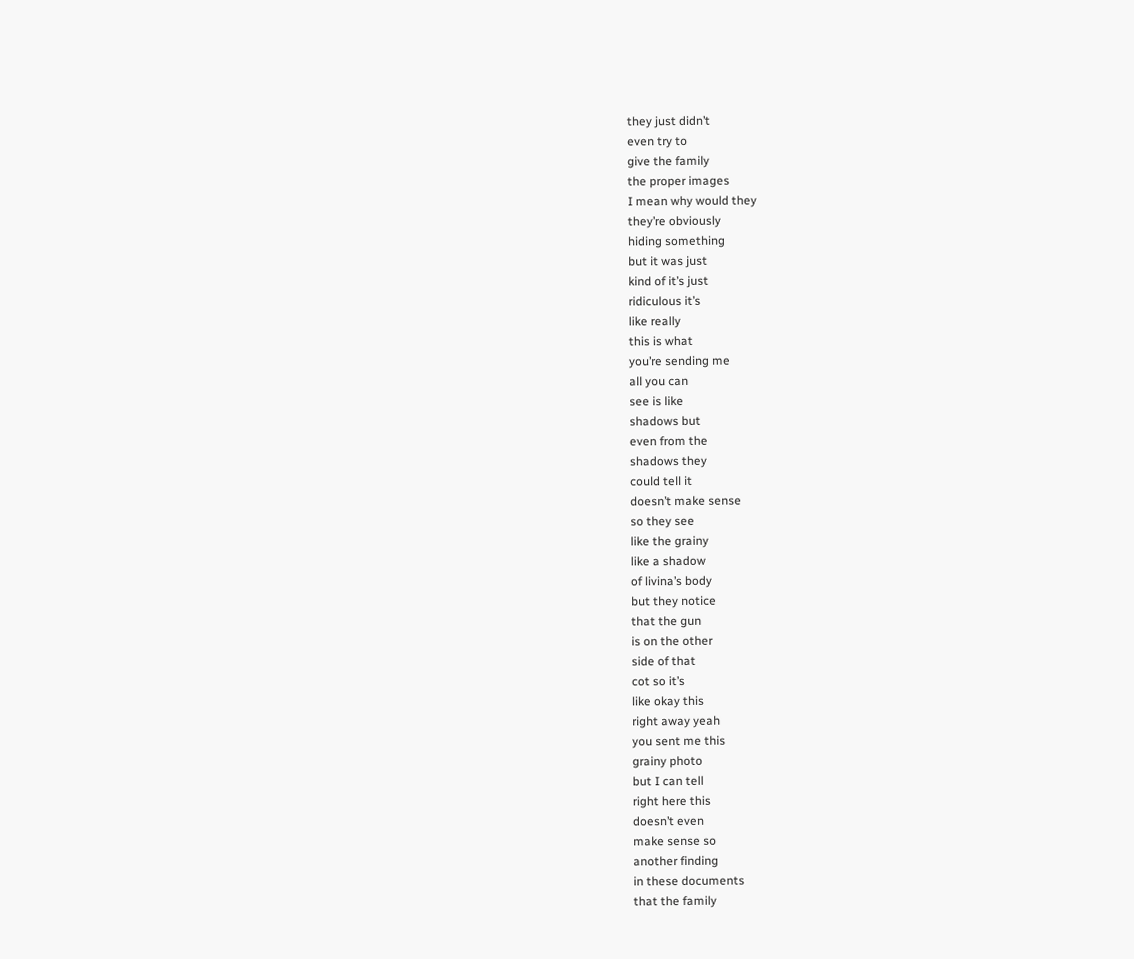they just didn’t
even try to
give the family
the proper images
I mean why would they
they’re obviously
hiding something
but it was just
kind of it’s just
ridiculous it’s
like really
this is what
you’re sending me
all you can
see is like
shadows but
even from the
shadows they
could tell it
doesn’t make sense
so they see
like the grainy
like a shadow
of livina’s body
but they notice
that the gun
is on the other
side of that
cot so it’s
like okay this
right away yeah
you sent me this
grainy photo
but I can tell
right here this
doesn’t even
make sense so
another finding
in these documents
that the family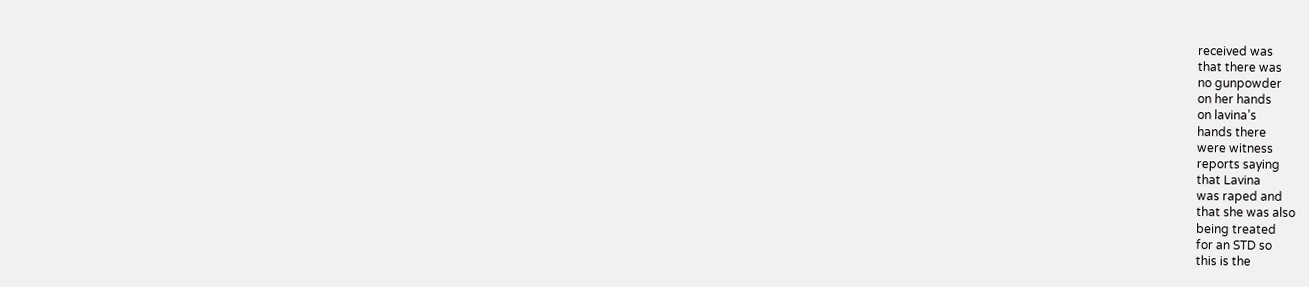received was
that there was
no gunpowder
on her hands
on lavina’s
hands there
were witness
reports saying
that Lavina
was raped and
that she was also
being treated
for an STD so
this is the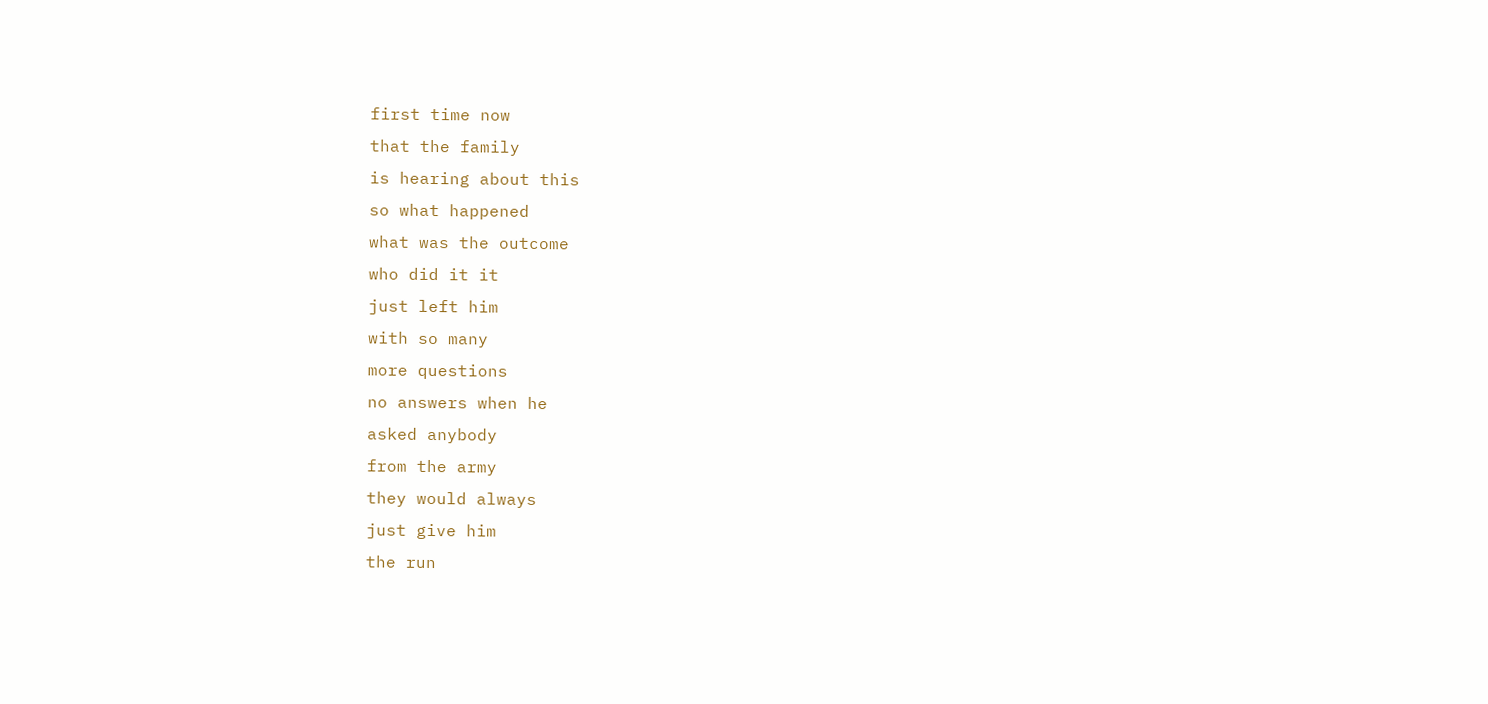first time now
that the family
is hearing about this
so what happened
what was the outcome
who did it it
just left him
with so many
more questions
no answers when he
asked anybody
from the army
they would always
just give him
the run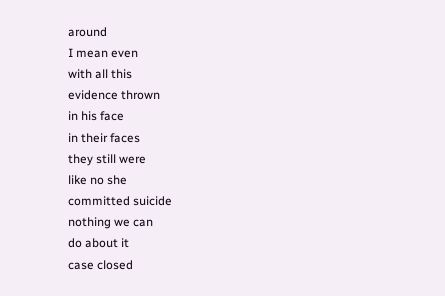around
I mean even
with all this
evidence thrown
in his face
in their faces
they still were
like no she
committed suicide
nothing we can
do about it
case closed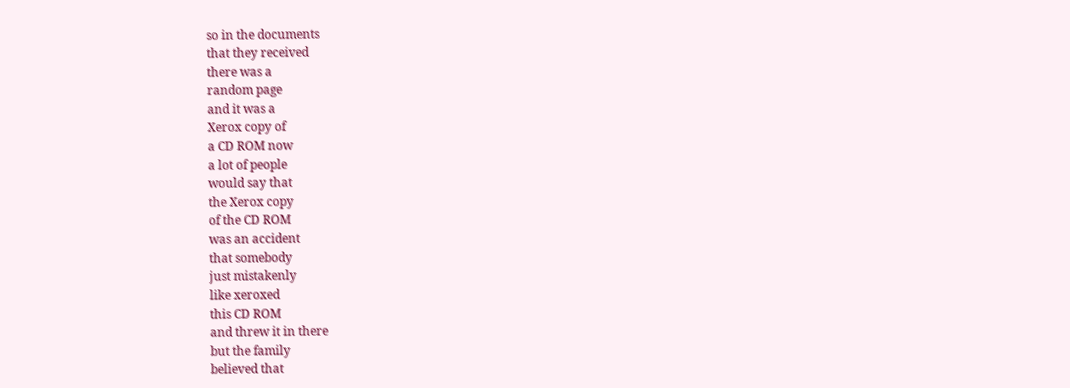so in the documents
that they received
there was a
random page
and it was a
Xerox copy of
a CD ROM now
a lot of people
would say that
the Xerox copy
of the CD ROM
was an accident
that somebody
just mistakenly
like xeroxed
this CD ROM
and threw it in there
but the family
believed that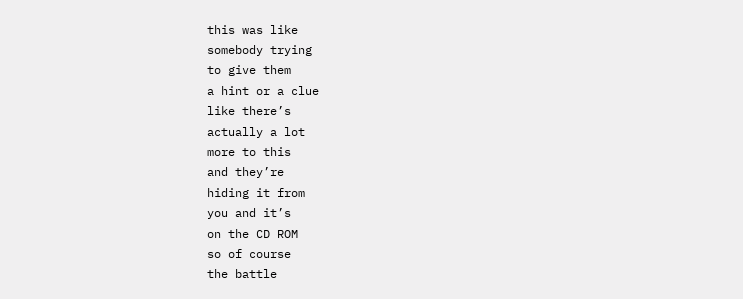this was like
somebody trying
to give them
a hint or a clue
like there’s
actually a lot
more to this
and they’re
hiding it from
you and it’s
on the CD ROM
so of course
the battle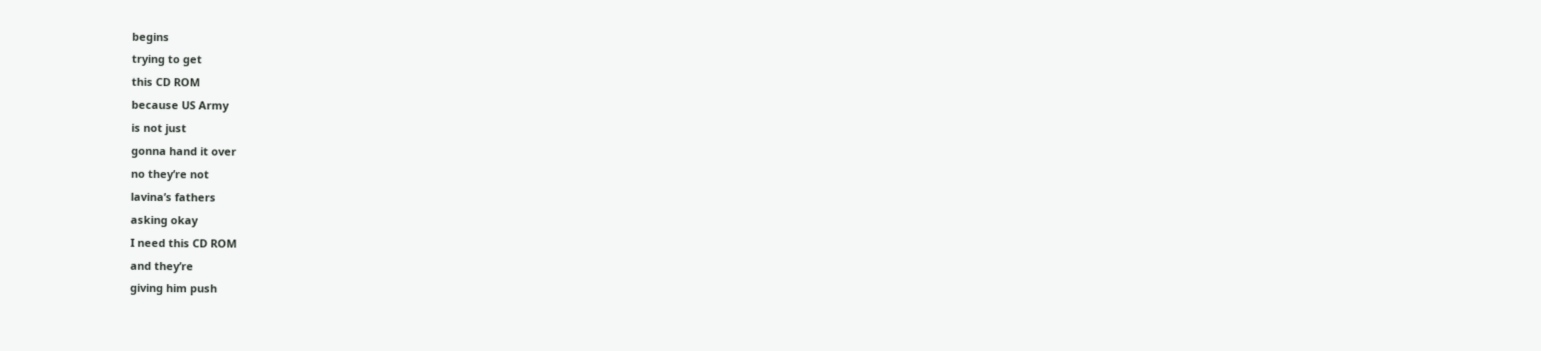begins
trying to get
this CD ROM
because US Army
is not just
gonna hand it over
no they’re not
lavina’s fathers
asking okay
I need this CD ROM
and they’re
giving him push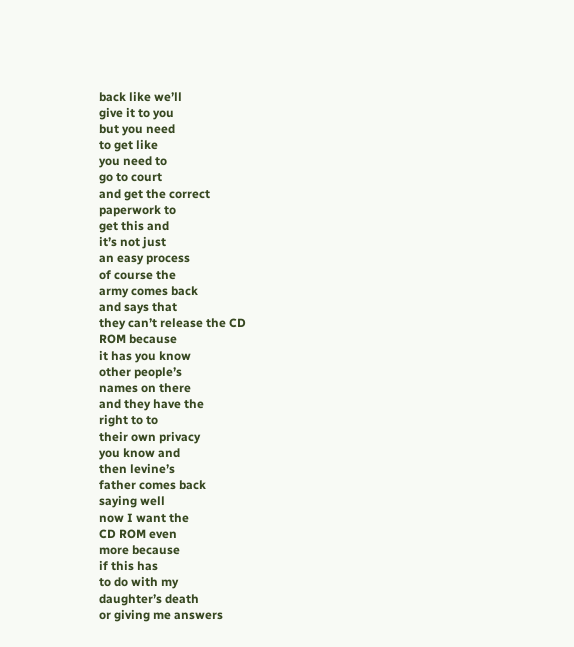back like we’ll
give it to you
but you need
to get like
you need to
go to court
and get the correct
paperwork to
get this and
it’s not just
an easy process
of course the
army comes back
and says that
they can’t release the CD
ROM because
it has you know
other people’s
names on there
and they have the
right to to
their own privacy
you know and
then levine’s
father comes back
saying well
now I want the
CD ROM even
more because
if this has
to do with my
daughter’s death
or giving me answers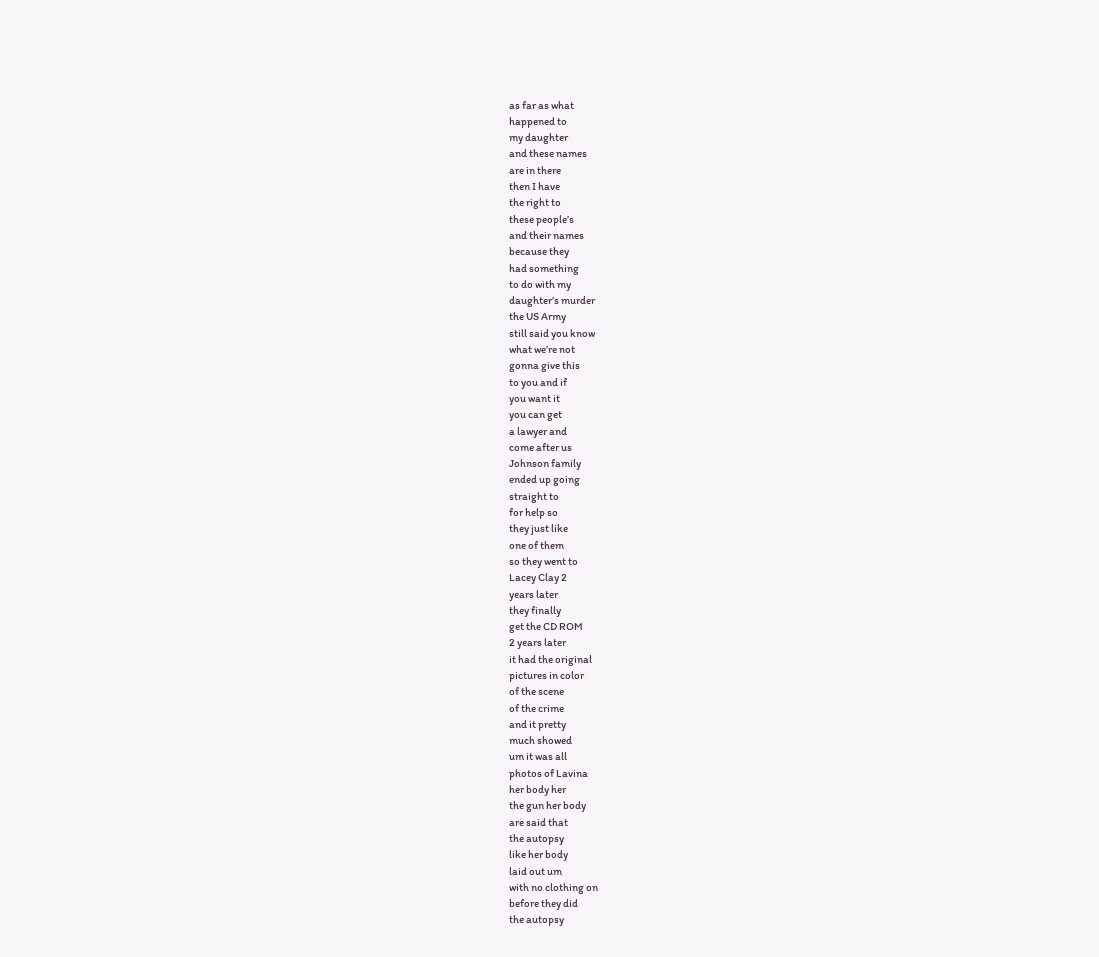as far as what
happened to
my daughter
and these names
are in there
then I have
the right to
these people’s
and their names
because they
had something
to do with my
daughter’s murder
the US Army
still said you know
what we’re not
gonna give this
to you and if
you want it
you can get
a lawyer and
come after us
Johnson family
ended up going
straight to
for help so
they just like
one of them
so they went to
Lacey Clay 2
years later
they finally
get the CD ROM
2 years later
it had the original
pictures in color
of the scene
of the crime
and it pretty
much showed
um it was all
photos of Lavina
her body her
the gun her body
are said that
the autopsy
like her body
laid out um
with no clothing on
before they did
the autopsy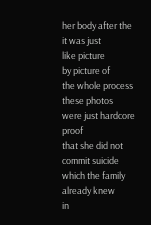her body after the
it was just
like picture
by picture of
the whole process
these photos
were just hardcore proof
that she did not
commit suicide
which the family
already knew
in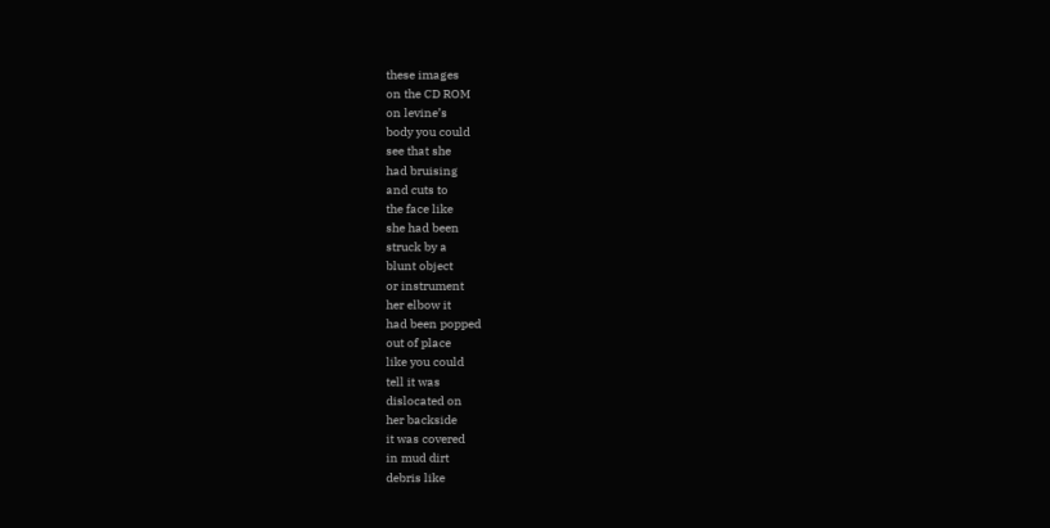these images
on the CD ROM
on levine’s
body you could
see that she
had bruising
and cuts to
the face like
she had been
struck by a
blunt object
or instrument
her elbow it
had been popped
out of place
like you could
tell it was
dislocated on
her backside
it was covered
in mud dirt
debris like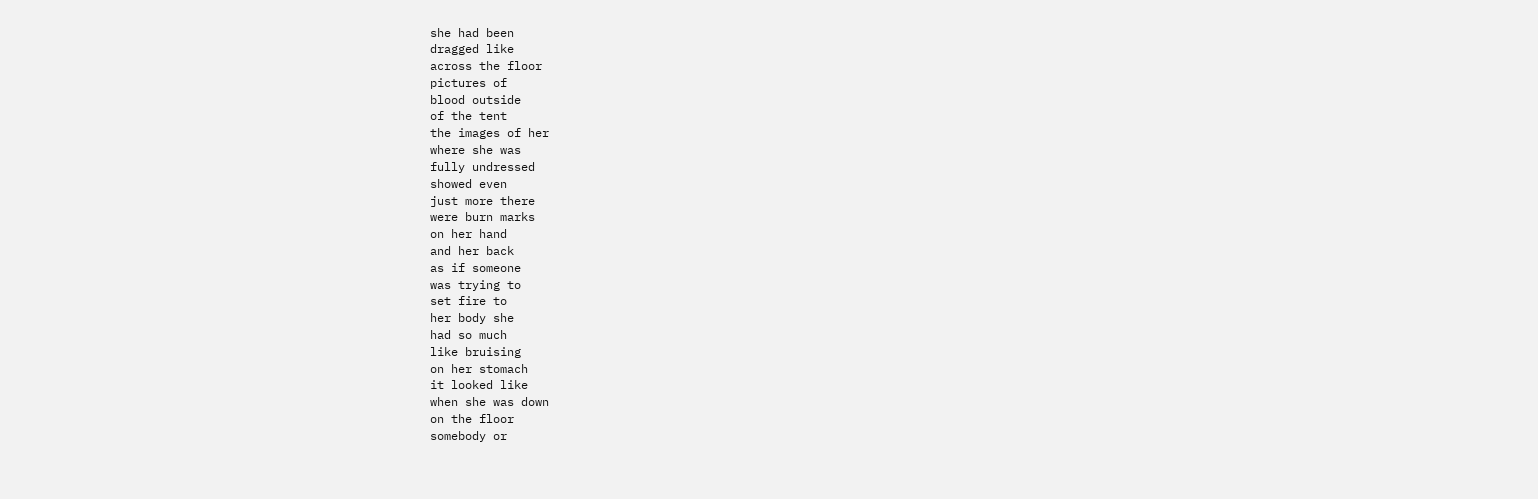she had been
dragged like
across the floor
pictures of
blood outside
of the tent
the images of her
where she was
fully undressed
showed even
just more there
were burn marks
on her hand
and her back
as if someone
was trying to
set fire to
her body she
had so much
like bruising
on her stomach
it looked like
when she was down
on the floor
somebody or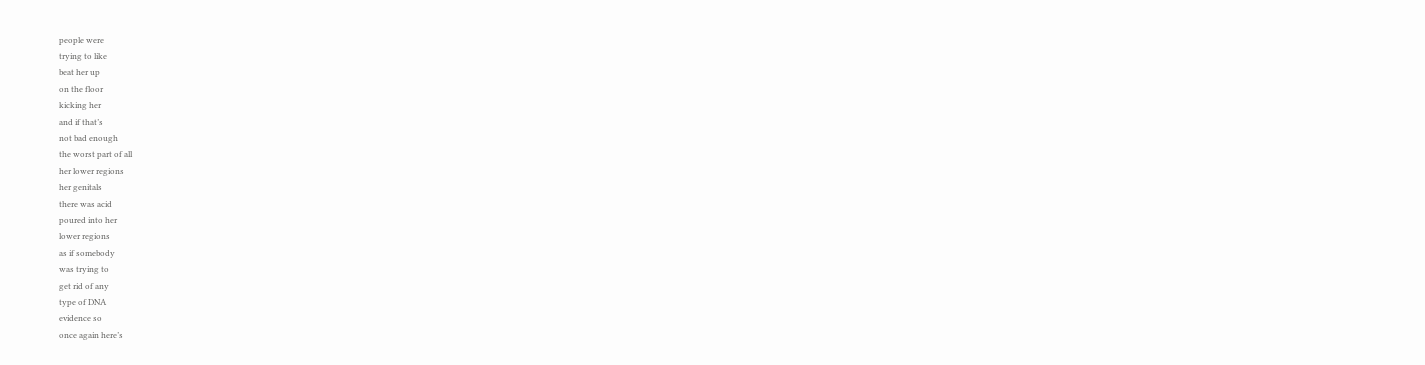people were
trying to like
beat her up
on the floor
kicking her
and if that’s
not bad enough
the worst part of all
her lower regions
her genitals
there was acid
poured into her
lower regions
as if somebody
was trying to
get rid of any
type of DNA
evidence so
once again here’s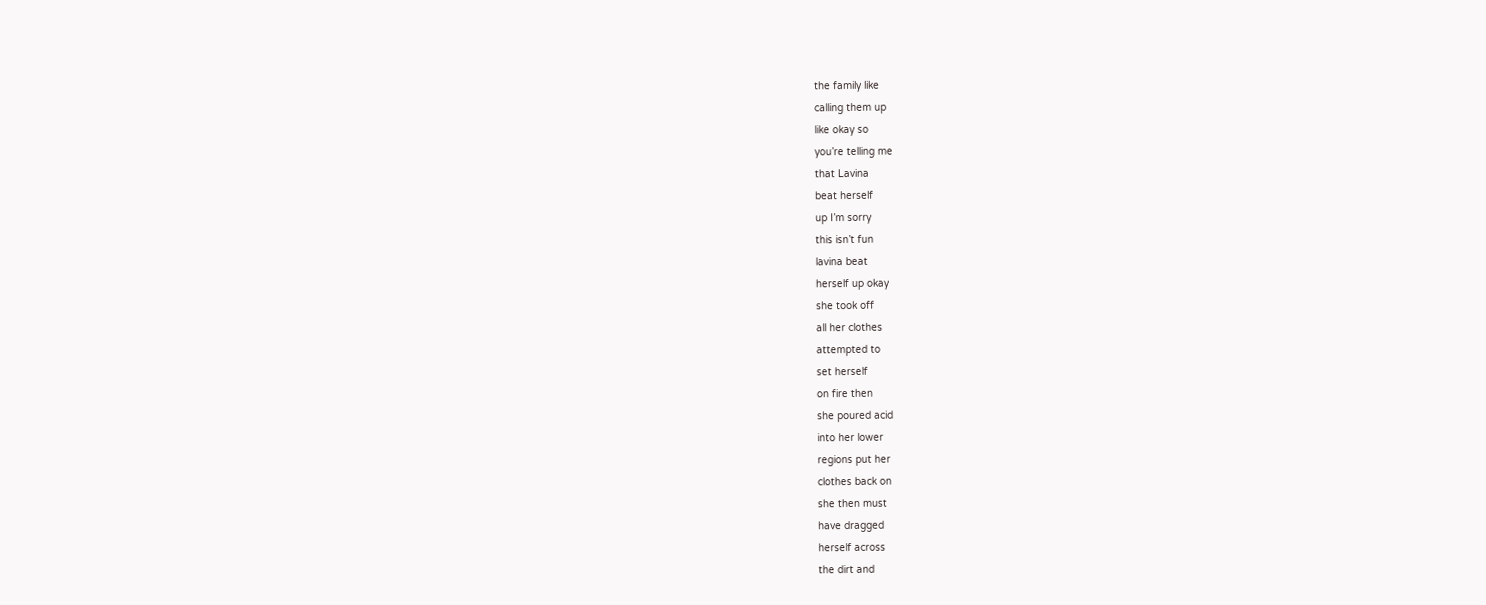the family like
calling them up
like okay so
you’re telling me
that Lavina
beat herself
up I’m sorry
this isn’t fun
lavina beat
herself up okay
she took off
all her clothes
attempted to
set herself
on fire then
she poured acid
into her lower
regions put her
clothes back on
she then must
have dragged
herself across
the dirt and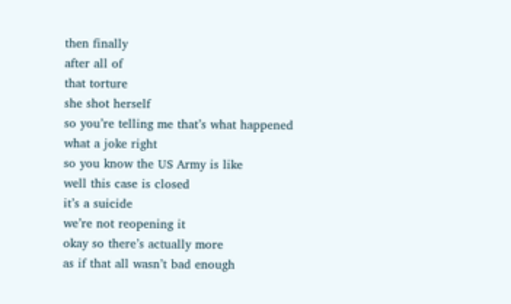then finally
after all of
that torture
she shot herself
so you’re telling me that’s what happened
what a joke right
so you know the US Army is like
well this case is closed
it’s a suicide
we’re not reopening it
okay so there’s actually more
as if that all wasn’t bad enough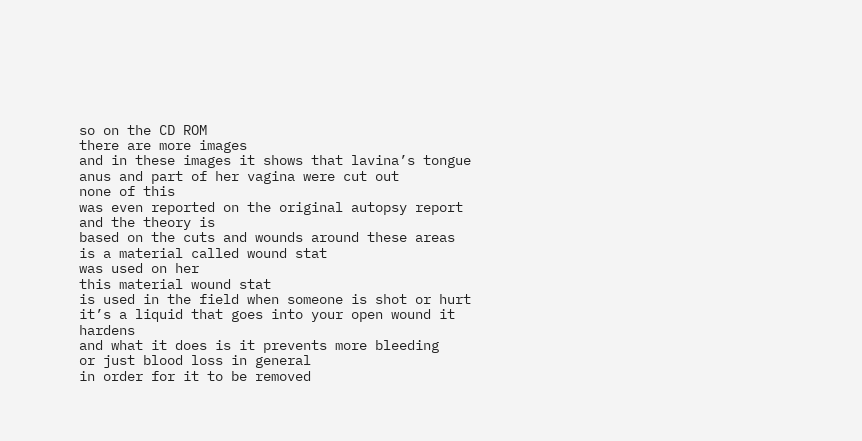so on the CD ROM
there are more images
and in these images it shows that lavina’s tongue
anus and part of her vagina were cut out
none of this
was even reported on the original autopsy report
and the theory is
based on the cuts and wounds around these areas
is a material called wound stat
was used on her
this material wound stat
is used in the field when someone is shot or hurt
it’s a liquid that goes into your open wound it hardens
and what it does is it prevents more bleeding
or just blood loss in general
in order for it to be removed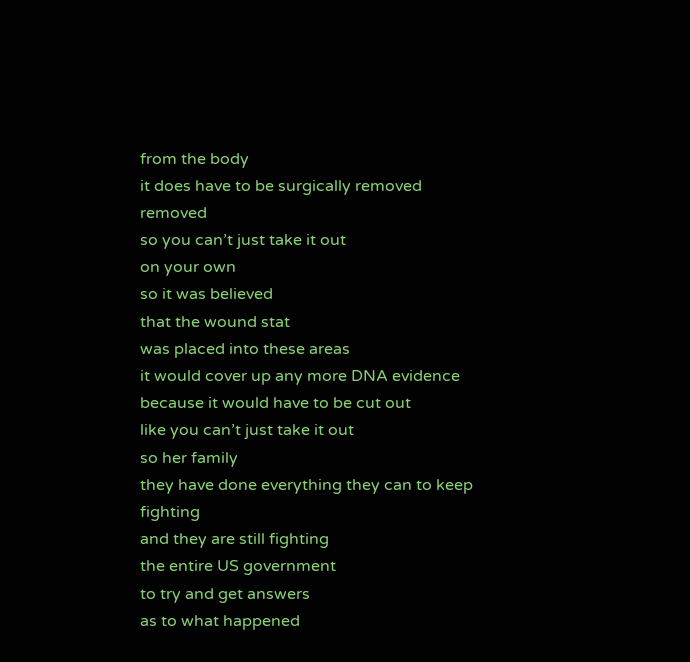from the body
it does have to be surgically removed removed
so you can’t just take it out
on your own
so it was believed
that the wound stat
was placed into these areas
it would cover up any more DNA evidence
because it would have to be cut out
like you can’t just take it out
so her family
they have done everything they can to keep fighting
and they are still fighting
the entire US government
to try and get answers
as to what happened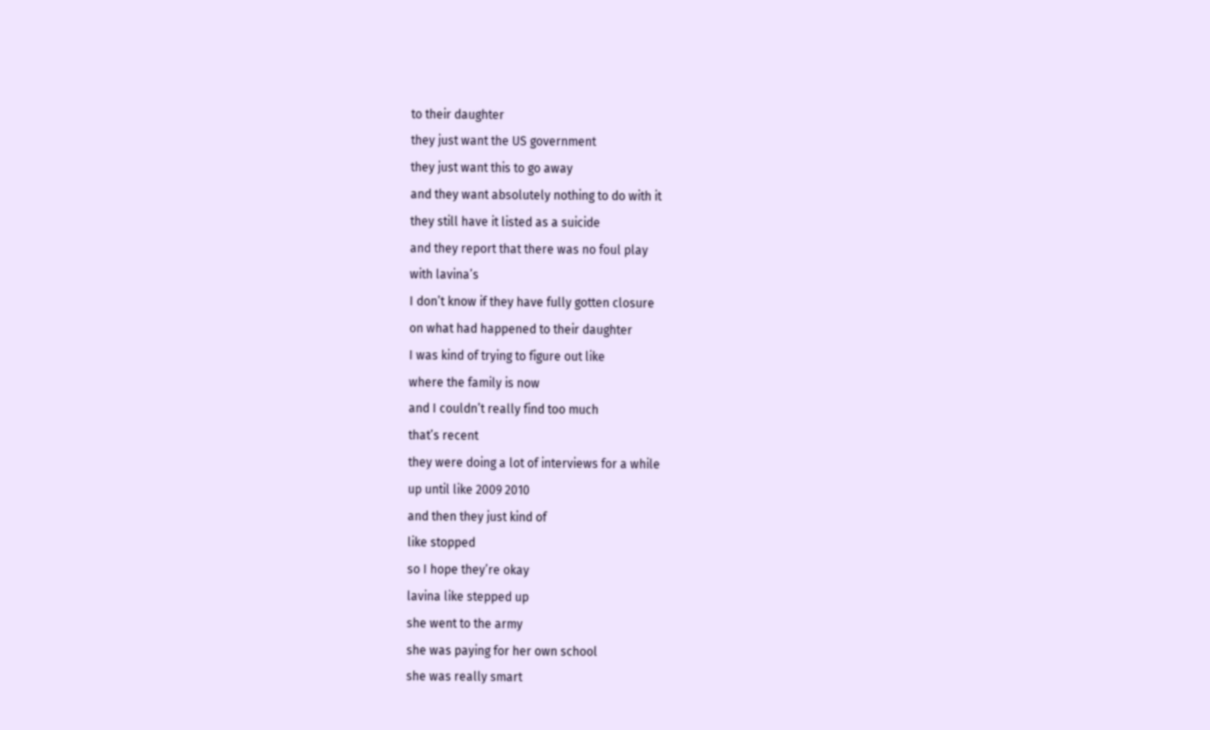to their daughter
they just want the US government
they just want this to go away
and they want absolutely nothing to do with it
they still have it listed as a suicide
and they report that there was no foul play
with lavina’s
I don’t know if they have fully gotten closure
on what had happened to their daughter
I was kind of trying to figure out like
where the family is now
and I couldn’t really find too much
that’s recent
they were doing a lot of interviews for a while
up until like 2009 2010
and then they just kind of
like stopped
so I hope they’re okay
lavina like stepped up
she went to the army
she was paying for her own school
she was really smart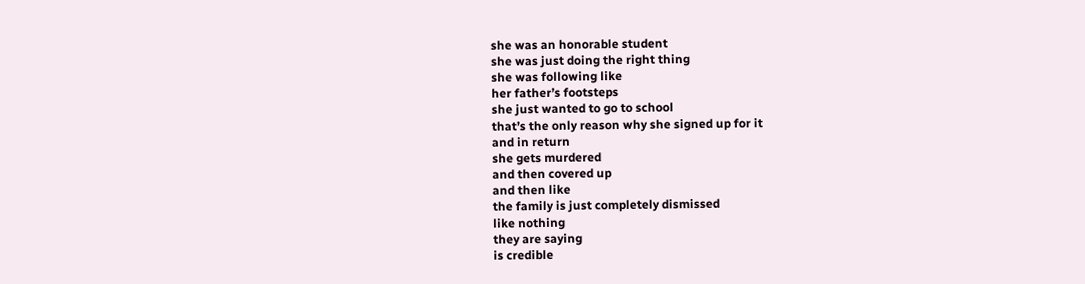she was an honorable student
she was just doing the right thing
she was following like
her father’s footsteps
she just wanted to go to school
that’s the only reason why she signed up for it
and in return
she gets murdered
and then covered up
and then like
the family is just completely dismissed
like nothing
they are saying
is credible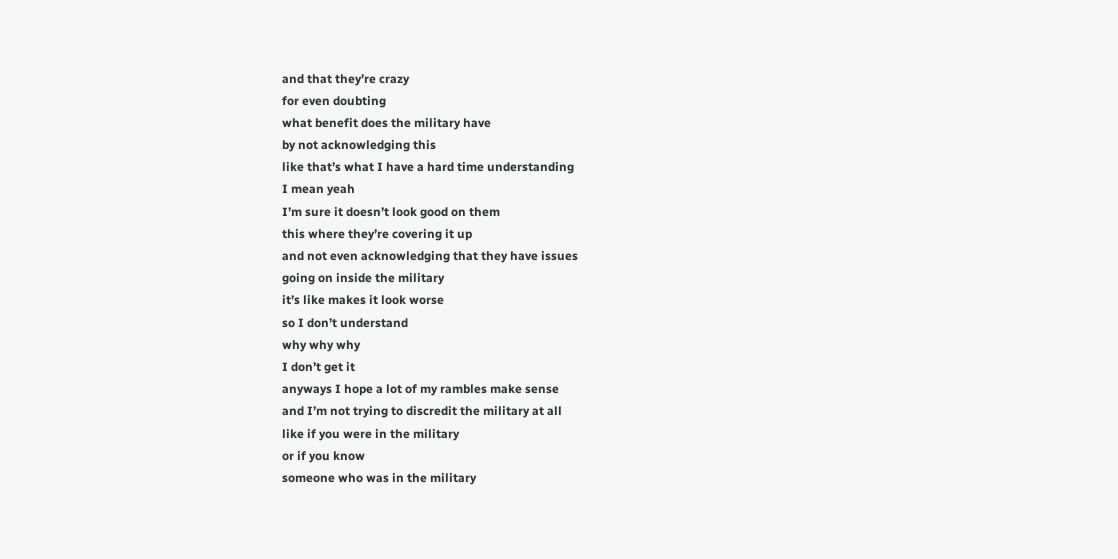and that they’re crazy
for even doubting
what benefit does the military have
by not acknowledging this
like that’s what I have a hard time understanding
I mean yeah
I’m sure it doesn’t look good on them
this where they’re covering it up
and not even acknowledging that they have issues
going on inside the military
it’s like makes it look worse
so I don’t understand
why why why
I don’t get it
anyways I hope a lot of my rambles make sense
and I’m not trying to discredit the military at all
like if you were in the military
or if you know
someone who was in the military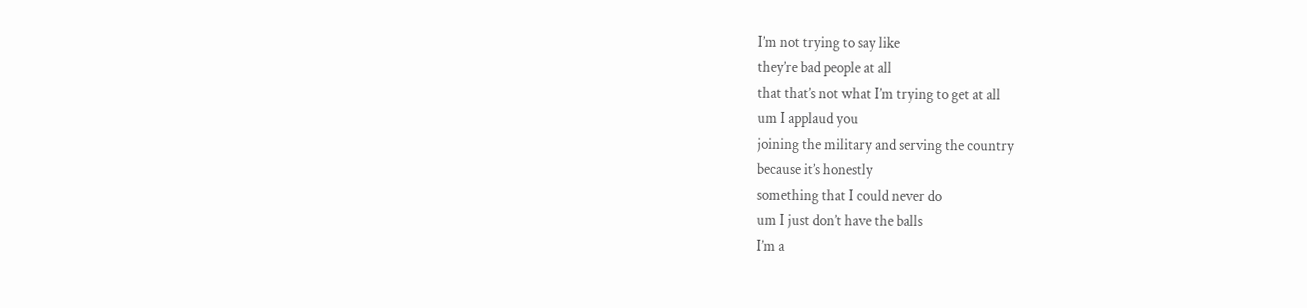I’m not trying to say like
they’re bad people at all
that that’s not what I’m trying to get at all
um I applaud you
joining the military and serving the country
because it’s honestly
something that I could never do
um I just don’t have the balls
I’m a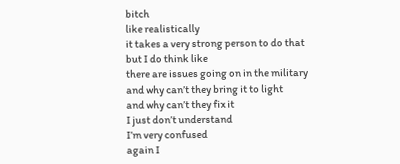bitch
like realistically
it takes a very strong person to do that
but I do think like
there are issues going on in the military
and why can’t they bring it to light
and why can’t they fix it
I just don’t understand
I’m very confused
again I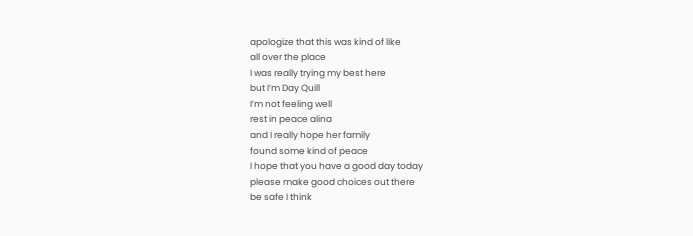apologize that this was kind of like
all over the place
I was really trying my best here
but I’m Day Quill
I’m not feeling well
rest in peace alina
and I really hope her family
found some kind of peace
I hope that you have a good day today
please make good choices out there
be safe I think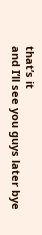that’s it
and I’ll see you guys later bye